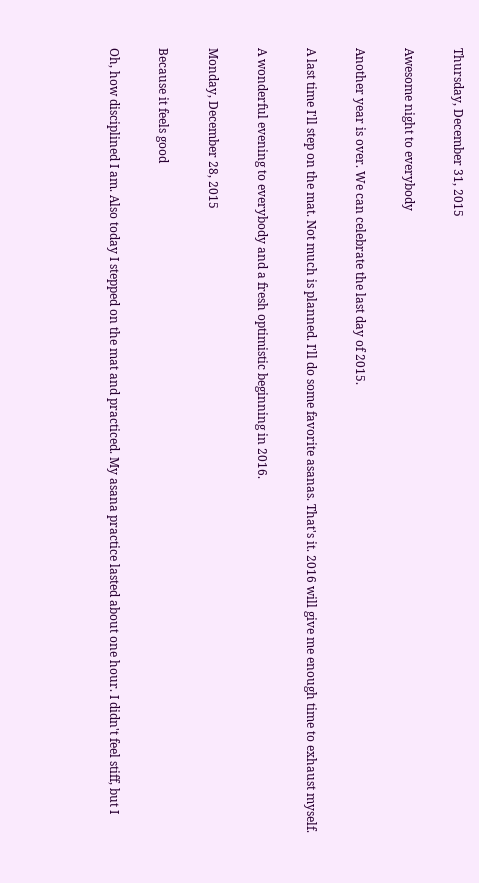Thursday, December 31, 2015

Awesome night to everybody

Another year is over. We can celebrate the last day of 2015.

A last time I'll step on the mat. Not much is planned. I'll do some favorite asanas. That's it. 2016 will give me enough time to exhaust myself.

A wonderful evening to everybody and a fresh optimistic beginning in 2016.

Monday, December 28, 2015

Because it feels good

Oh, how disciplined I am. Also today I stepped on the mat and practiced. My asana practice lasted about one hour. I didn't feel stiff, but I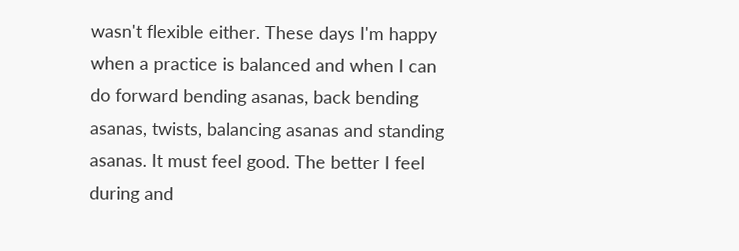wasn't flexible either. These days I'm happy when a practice is balanced and when I can do forward bending asanas, back bending asanas, twists, balancing asanas and standing asanas. It must feel good. The better I feel during and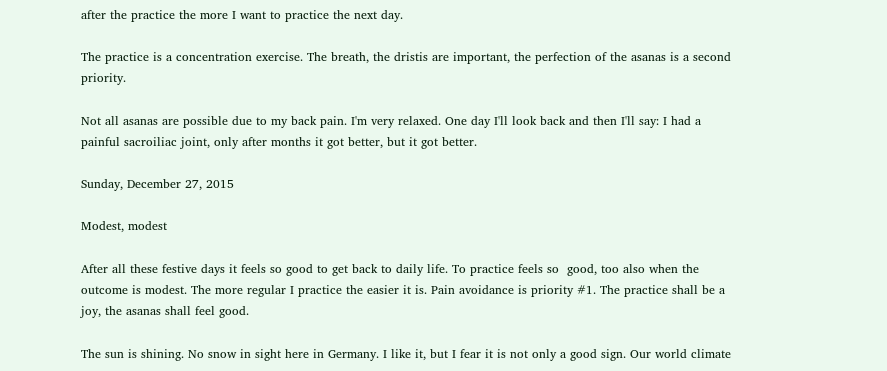after the practice the more I want to practice the next day.

The practice is a concentration exercise. The breath, the dristis are important, the perfection of the asanas is a second priority.

Not all asanas are possible due to my back pain. I'm very relaxed. One day I'll look back and then I'll say: I had a painful sacroiliac joint, only after months it got better, but it got better.

Sunday, December 27, 2015

Modest, modest

After all these festive days it feels so good to get back to daily life. To practice feels so  good, too also when the outcome is modest. The more regular I practice the easier it is. Pain avoidance is priority #1. The practice shall be a joy, the asanas shall feel good.

The sun is shining. No snow in sight here in Germany. I like it, but I fear it is not only a good sign. Our world climate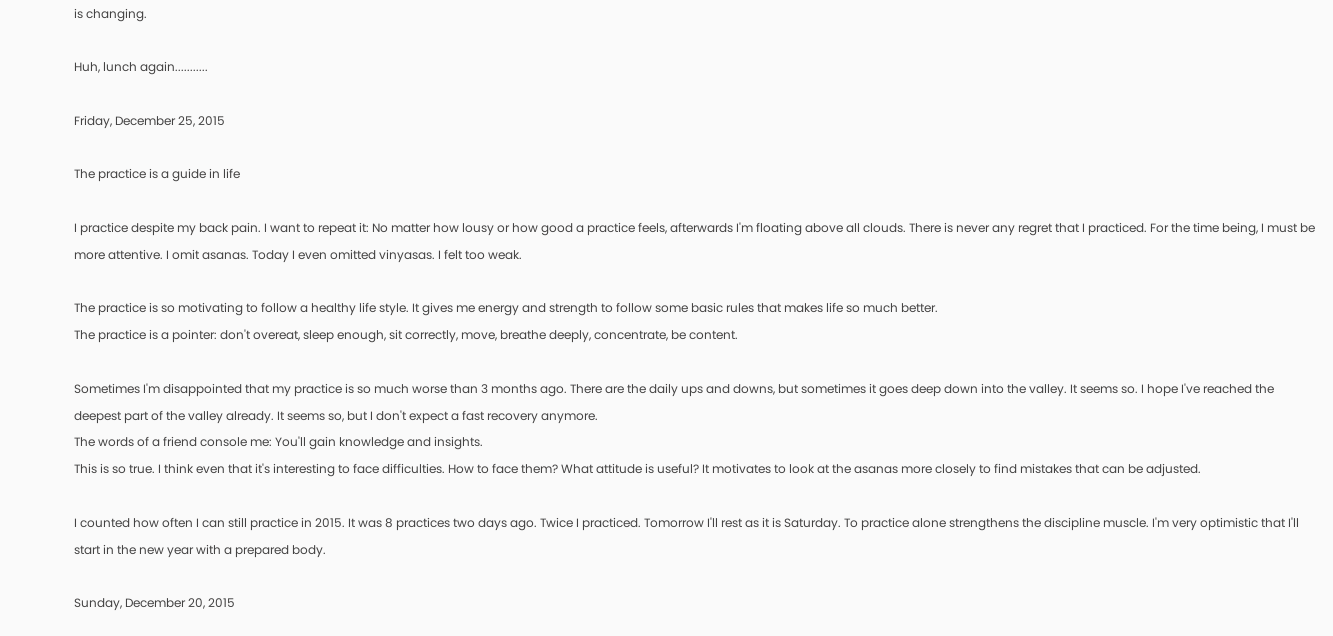is changing.

Huh, lunch again...........

Friday, December 25, 2015

The practice is a guide in life

I practice despite my back pain. I want to repeat it: No matter how lousy or how good a practice feels, afterwards I'm floating above all clouds. There is never any regret that I practiced. For the time being, I must be more attentive. I omit asanas. Today I even omitted vinyasas. I felt too weak.

The practice is so motivating to follow a healthy life style. It gives me energy and strength to follow some basic rules that makes life so much better.
The practice is a pointer: don't overeat, sleep enough, sit correctly, move, breathe deeply, concentrate, be content.

Sometimes I'm disappointed that my practice is so much worse than 3 months ago. There are the daily ups and downs, but sometimes it goes deep down into the valley. It seems so. I hope I've reached the deepest part of the valley already. It seems so, but I don't expect a fast recovery anymore.
The words of a friend console me: You'll gain knowledge and insights.
This is so true. I think even that it's interesting to face difficulties. How to face them? What attitude is useful? It motivates to look at the asanas more closely to find mistakes that can be adjusted.

I counted how often I can still practice in 2015. It was 8 practices two days ago. Twice I practiced. Tomorrow I'll rest as it is Saturday. To practice alone strengthens the discipline muscle. I'm very optimistic that I'll start in the new year with a prepared body.

Sunday, December 20, 2015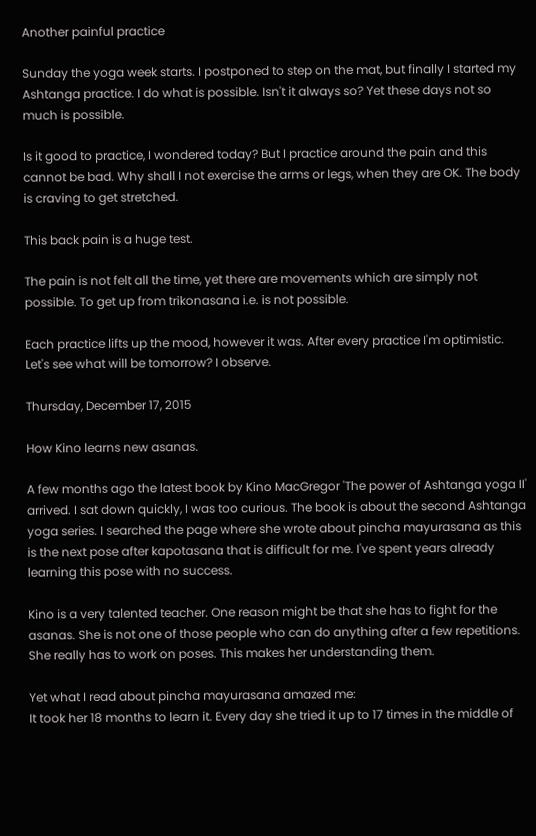Another painful practice

Sunday the yoga week starts. I postponed to step on the mat, but finally I started my Ashtanga practice. I do what is possible. Isn't it always so? Yet these days not so much is possible.

Is it good to practice, I wondered today? But I practice around the pain and this cannot be bad. Why shall I not exercise the arms or legs, when they are OK. The body is craving to get stretched.

This back pain is a huge test.

The pain is not felt all the time, yet there are movements which are simply not possible. To get up from trikonasana i.e. is not possible.

Each practice lifts up the mood, however it was. After every practice I'm optimistic. Let's see what will be tomorrow? I observe.

Thursday, December 17, 2015

How Kino learns new asanas.

A few months ago the latest book by Kino MacGregor 'The power of Ashtanga yoga II' arrived. I sat down quickly, I was too curious. The book is about the second Ashtanga yoga series. I searched the page where she wrote about pincha mayurasana as this is the next pose after kapotasana that is difficult for me. I've spent years already learning this pose with no success.

Kino is a very talented teacher. One reason might be that she has to fight for the asanas. She is not one of those people who can do anything after a few repetitions. She really has to work on poses. This makes her understanding them.

Yet what I read about pincha mayurasana amazed me:
It took her 18 months to learn it. Every day she tried it up to 17 times in the middle of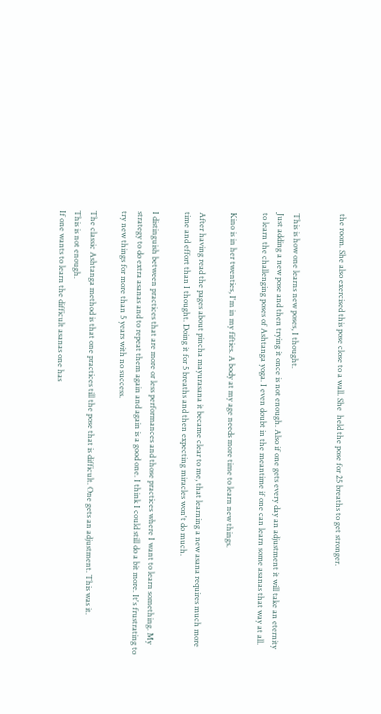the room. She also exercised this pose close to a wall. She  held the pose for 25 breaths to get stronger.


This is how one learns new poses, I thought.
Just adding a new pose and then trying it once is not enough. Also if one gets every day an adjustment it will take an eternity to learn the challenging poses of Ashtanga yoga. I even doubt in the meantime if one can learn some asanas that way at all.

Kino is in her twenties, I'm in my fifties. A body at my age needs more time to learn new things.

After having read the pages about pincha mayurasana it became clear to me, that learning a new asana requires much more time and effort than I thought. Doing it for 5 breaths and then expecting miracles won't do much.

I distinguish between practices that are more or less performances and those practices where I want to learn something. My strategy to do extra asanas and to repeat them again and again is a good one. I think I could still do a bit more. It's frustrating to try new things for more than 5 years with no success.

The classic Ashtanga method is that one practices till the pose that is difficult. One gets an adjustment. This was it.
This is not enough.
If one wants to learn the difficult asanas one has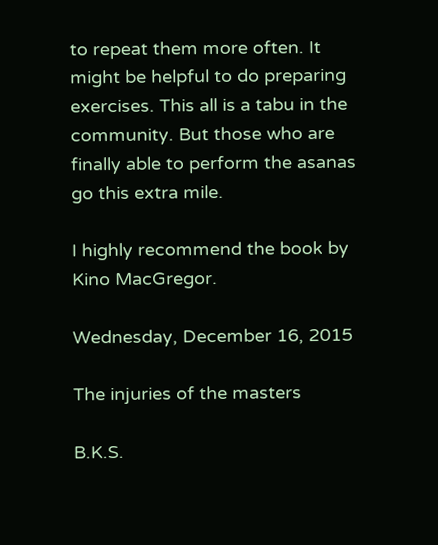to repeat them more often. It might be helpful to do preparing exercises. This all is a tabu in the community. But those who are finally able to perform the asanas go this extra mile.

I highly recommend the book by Kino MacGregor.

Wednesday, December 16, 2015

The injuries of the masters

B.K.S.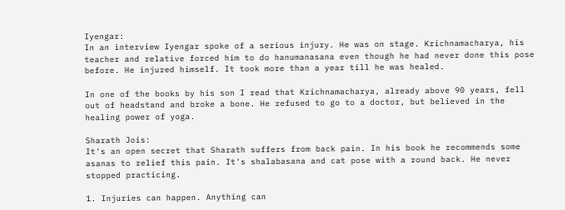Iyengar:
In an interview Iyengar spoke of a serious injury. He was on stage. Krichnamacharya, his teacher and relative forced him to do hanumanasana even though he had never done this pose before. He injured himself. It took more than a year till he was healed.

In one of the books by his son I read that Krichnamacharya, already above 90 years, fell out of headstand and broke a bone. He refused to go to a doctor, but believed in the healing power of yoga.

Sharath Jois:
It's an open secret that Sharath suffers from back pain. In his book he recommends some asanas to relief this pain. It's shalabasana and cat pose with a round back. He never stopped practicing.

1. Injuries can happen. Anything can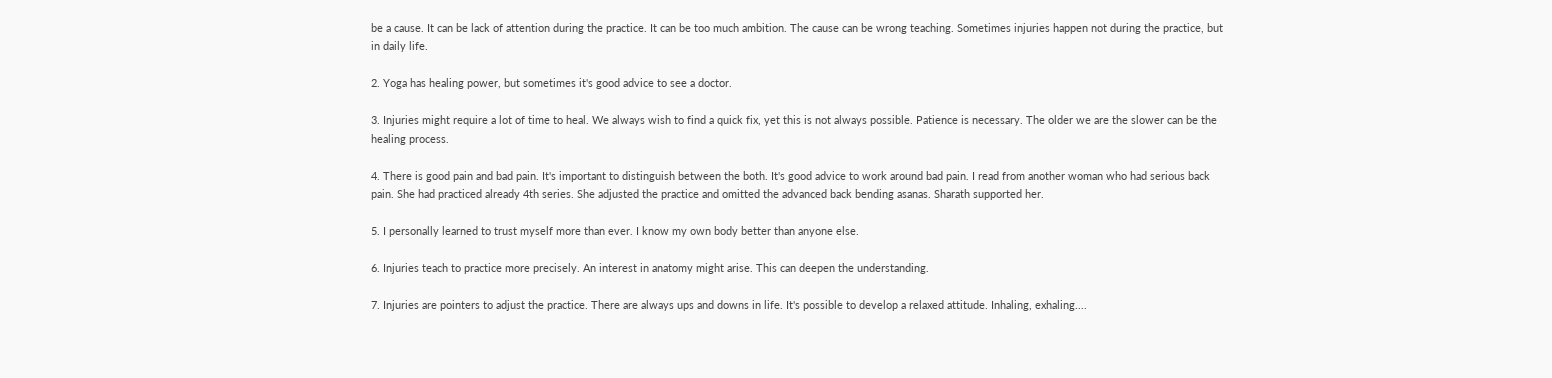be a cause. It can be lack of attention during the practice. It can be too much ambition. The cause can be wrong teaching. Sometimes injuries happen not during the practice, but in daily life.

2. Yoga has healing power, but sometimes it's good advice to see a doctor.

3. Injuries might require a lot of time to heal. We always wish to find a quick fix, yet this is not always possible. Patience is necessary. The older we are the slower can be the healing process.

4. There is good pain and bad pain. It's important to distinguish between the both. It's good advice to work around bad pain. I read from another woman who had serious back pain. She had practiced already 4th series. She adjusted the practice and omitted the advanced back bending asanas. Sharath supported her.

5. I personally learned to trust myself more than ever. I know my own body better than anyone else.

6. Injuries teach to practice more precisely. An interest in anatomy might arise. This can deepen the understanding.

7. Injuries are pointers to adjust the practice. There are always ups and downs in life. It's possible to develop a relaxed attitude. Inhaling, exhaling....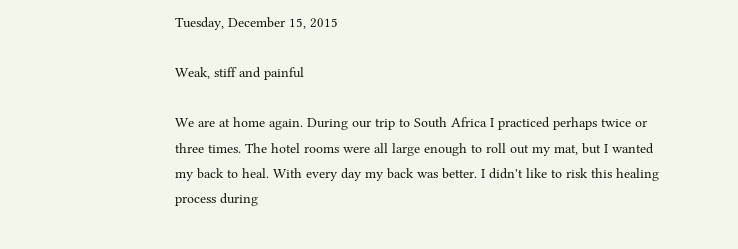Tuesday, December 15, 2015

Weak, stiff and painful

We are at home again. During our trip to South Africa I practiced perhaps twice or three times. The hotel rooms were all large enough to roll out my mat, but I wanted my back to heal. With every day my back was better. I didn't like to risk this healing process during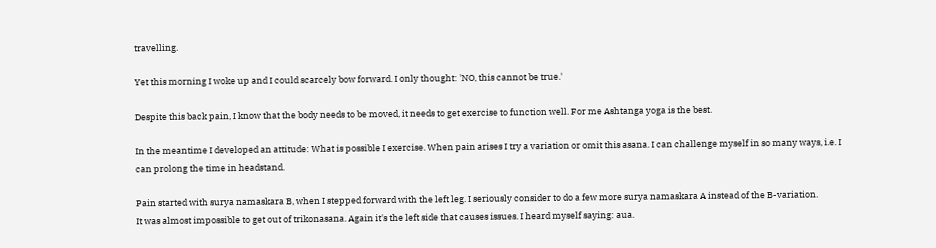travelling.

Yet this morning I woke up and I could scarcely bow forward. I only thought: 'NO, this cannot be true.'

Despite this back pain, I know that the body needs to be moved, it needs to get exercise to function well. For me Ashtanga yoga is the best.

In the meantime I developed an attitude: What is possible I exercise. When pain arises I try a variation or omit this asana. I can challenge myself in so many ways, i.e. I can prolong the time in headstand.

Pain started with surya namaskara B, when I stepped forward with the left leg. I seriously consider to do a few more surya namaskara A instead of the B-variation.
It was almost impossible to get out of trikonasana. Again it's the left side that causes issues. I heard myself saying: aua.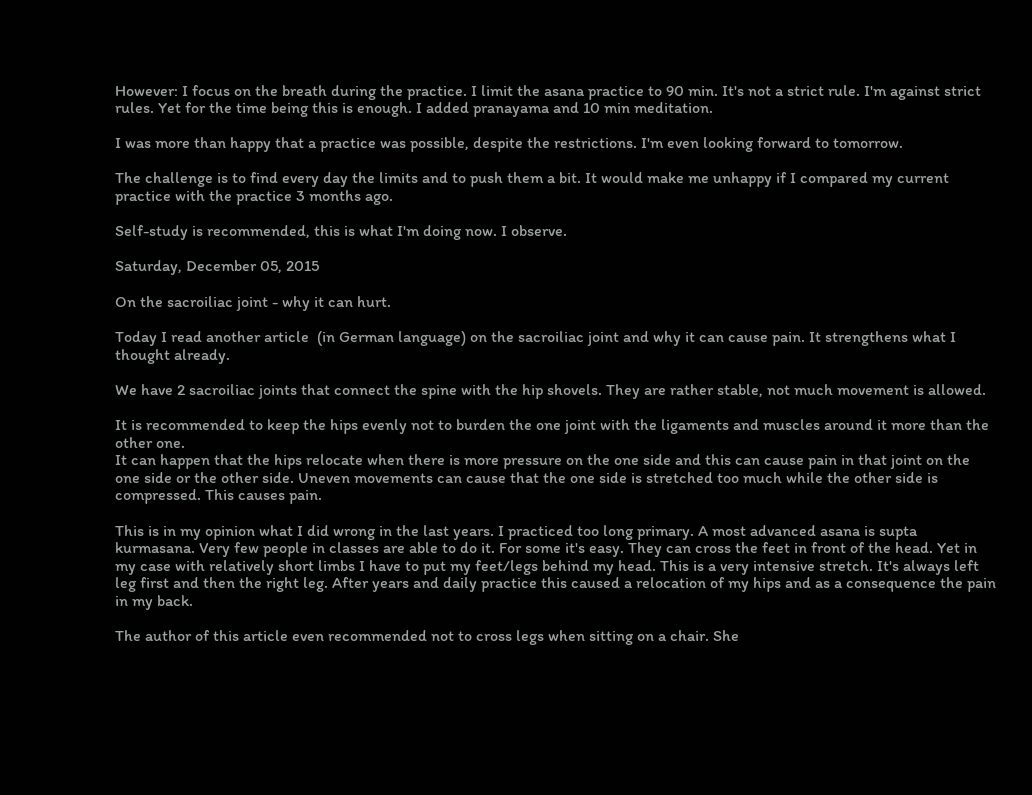However: I focus on the breath during the practice. I limit the asana practice to 90 min. It's not a strict rule. I'm against strict rules. Yet for the time being this is enough. I added pranayama and 10 min meditation.

I was more than happy that a practice was possible, despite the restrictions. I'm even looking forward to tomorrow.

The challenge is to find every day the limits and to push them a bit. It would make me unhappy if I compared my current practice with the practice 3 months ago.

Self-study is recommended, this is what I'm doing now. I observe.

Saturday, December 05, 2015

On the sacroiliac joint - why it can hurt.

Today I read another article  (in German language) on the sacroiliac joint and why it can cause pain. It strengthens what I thought already.

We have 2 sacroiliac joints that connect the spine with the hip shovels. They are rather stable, not much movement is allowed.

It is recommended to keep the hips evenly not to burden the one joint with the ligaments and muscles around it more than the other one.
It can happen that the hips relocate when there is more pressure on the one side and this can cause pain in that joint on the one side or the other side. Uneven movements can cause that the one side is stretched too much while the other side is compressed. This causes pain.

This is in my opinion what I did wrong in the last years. I practiced too long primary. A most advanced asana is supta kurmasana. Very few people in classes are able to do it. For some it's easy. They can cross the feet in front of the head. Yet in my case with relatively short limbs I have to put my feet/legs behind my head. This is a very intensive stretch. It's always left leg first and then the right leg. After years and daily practice this caused a relocation of my hips and as a consequence the pain in my back.

The author of this article even recommended not to cross legs when sitting on a chair. She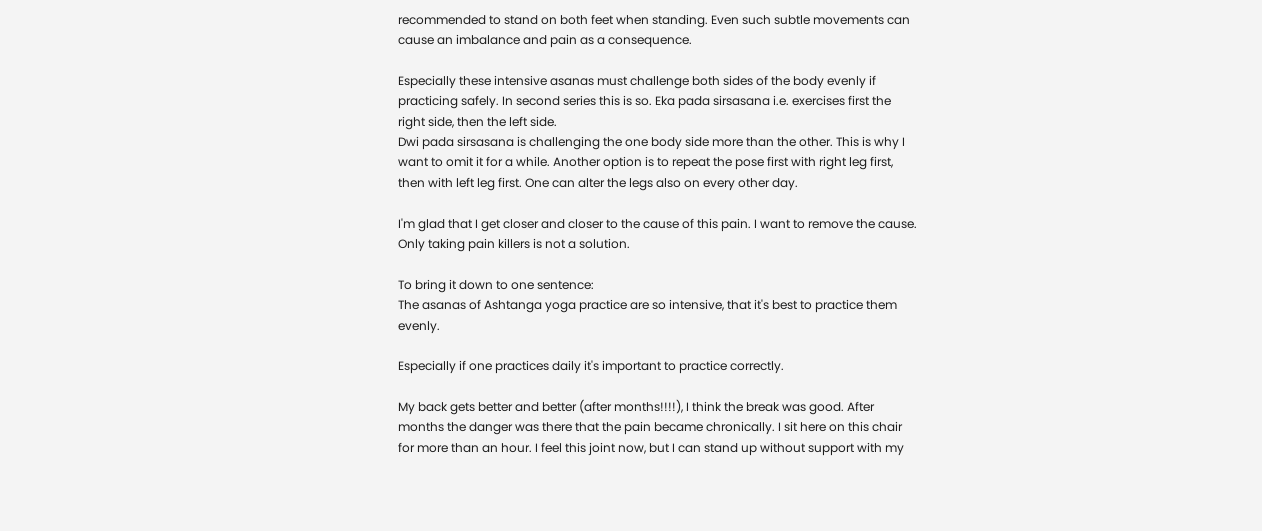recommended to stand on both feet when standing. Even such subtle movements can cause an imbalance and pain as a consequence.

Especially these intensive asanas must challenge both sides of the body evenly if practicing safely. In second series this is so. Eka pada sirsasana i.e. exercises first the right side, then the left side.
Dwi pada sirsasana is challenging the one body side more than the other. This is why I want to omit it for a while. Another option is to repeat the pose first with right leg first, then with left leg first. One can alter the legs also on every other day.

I'm glad that I get closer and closer to the cause of this pain. I want to remove the cause. Only taking pain killers is not a solution.

To bring it down to one sentence:
The asanas of Ashtanga yoga practice are so intensive, that it's best to practice them evenly.

Especially if one practices daily it's important to practice correctly.

My back gets better and better (after months!!!!), I think the break was good. After months the danger was there that the pain became chronically. I sit here on this chair for more than an hour. I feel this joint now, but I can stand up without support with my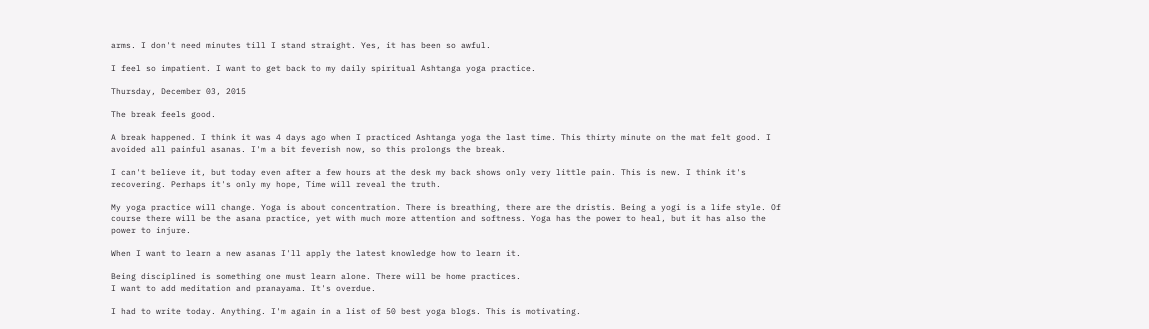arms. I don't need minutes till I stand straight. Yes, it has been so awful.

I feel so impatient. I want to get back to my daily spiritual Ashtanga yoga practice.

Thursday, December 03, 2015

The break feels good.

A break happened. I think it was 4 days ago when I practiced Ashtanga yoga the last time. This thirty minute on the mat felt good. I avoided all painful asanas. I'm a bit feverish now, so this prolongs the break.

I can't believe it, but today even after a few hours at the desk my back shows only very little pain. This is new. I think it's recovering. Perhaps it's only my hope, Time will reveal the truth.

My yoga practice will change. Yoga is about concentration. There is breathing, there are the dristis. Being a yogi is a life style. Of course there will be the asana practice, yet with much more attention and softness. Yoga has the power to heal, but it has also the power to injure.

When I want to learn a new asanas I'll apply the latest knowledge how to learn it.

Being disciplined is something one must learn alone. There will be home practices.
I want to add meditation and pranayama. It's overdue.

I had to write today. Anything. I'm again in a list of 50 best yoga blogs. This is motivating.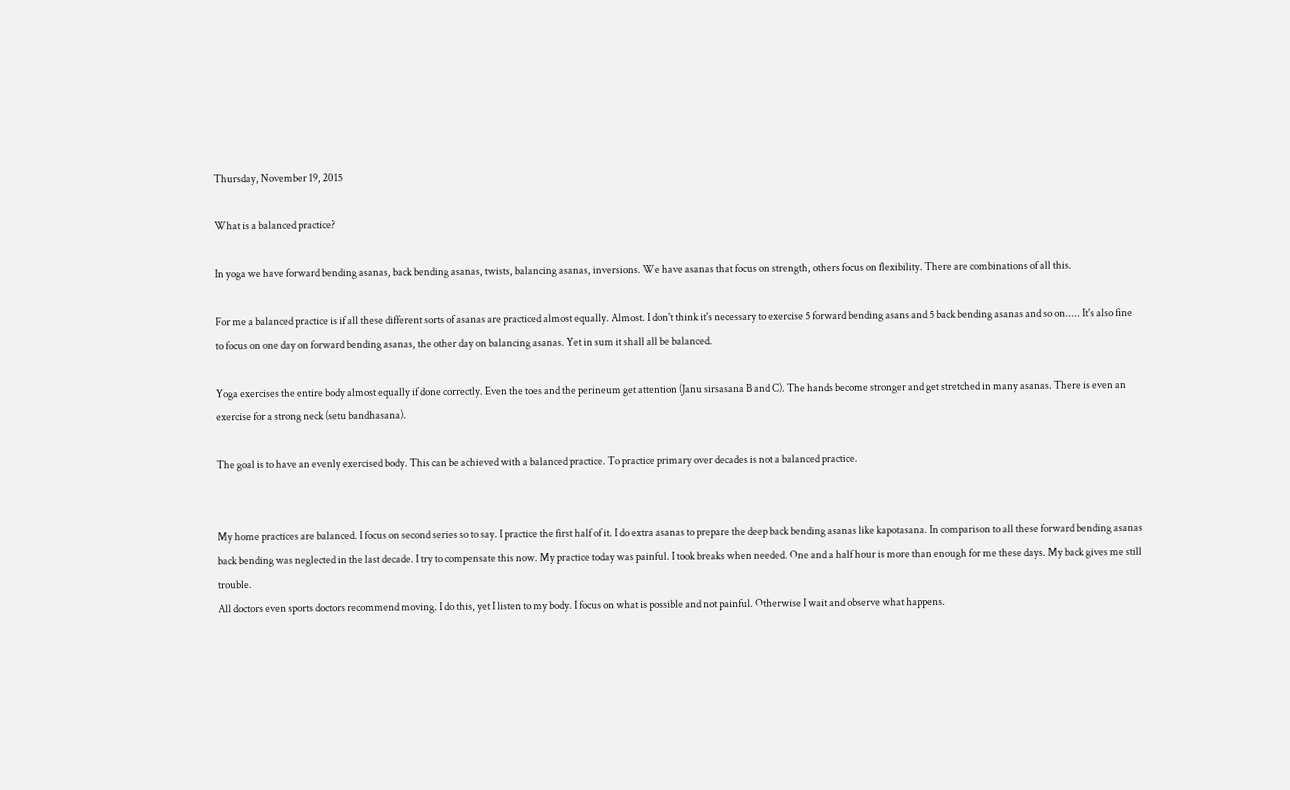Thursday, November 19, 2015

What is a balanced practice?

In yoga we have forward bending asanas, back bending asanas, twists, balancing asanas, inversions. We have asanas that focus on strength, others focus on flexibility. There are combinations of all this.

For me a balanced practice is if all these different sorts of asanas are practiced almost equally. Almost. I don't think it's necessary to exercise 5 forward bending asans and 5 back bending asanas and so on..... It's also fine to focus on one day on forward bending asanas, the other day on balancing asanas. Yet in sum it shall all be balanced.

Yoga exercises the entire body almost equally if done correctly. Even the toes and the perineum get attention (Janu sirsasana B and C). The hands become stronger and get stretched in many asanas. There is even an exercise for a strong neck (setu bandhasana).

The goal is to have an evenly exercised body. This can be achieved with a balanced practice. To practice primary over decades is not a balanced practice.


My home practices are balanced. I focus on second series so to say. I practice the first half of it. I do extra asanas to prepare the deep back bending asanas like kapotasana. In comparison to all these forward bending asanas back bending was neglected in the last decade. I try to compensate this now. My practice today was painful. I took breaks when needed. One and a half hour is more than enough for me these days. My back gives me still trouble.
All doctors even sports doctors recommend moving. I do this, yet I listen to my body. I focus on what is possible and not painful. Otherwise I wait and observe what happens.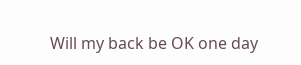Will my back be OK one day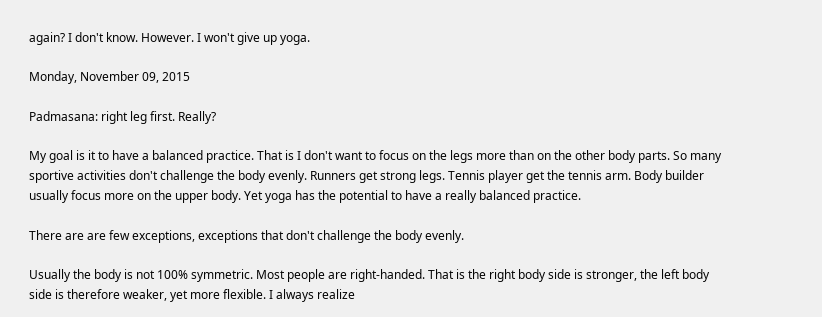again? I don't know. However. I won't give up yoga.

Monday, November 09, 2015

Padmasana: right leg first. Really?

My goal is it to have a balanced practice. That is I don't want to focus on the legs more than on the other body parts. So many sportive activities don't challenge the body evenly. Runners get strong legs. Tennis player get the tennis arm. Body builder usually focus more on the upper body. Yet yoga has the potential to have a really balanced practice.

There are are few exceptions, exceptions that don't challenge the body evenly.

Usually the body is not 100% symmetric. Most people are right-handed. That is the right body side is stronger, the left body side is therefore weaker, yet more flexible. I always realize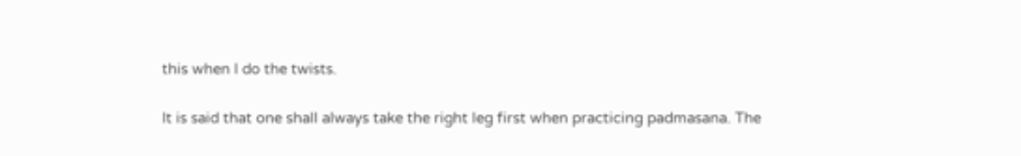this when I do the twists.

It is said that one shall always take the right leg first when practicing padmasana. The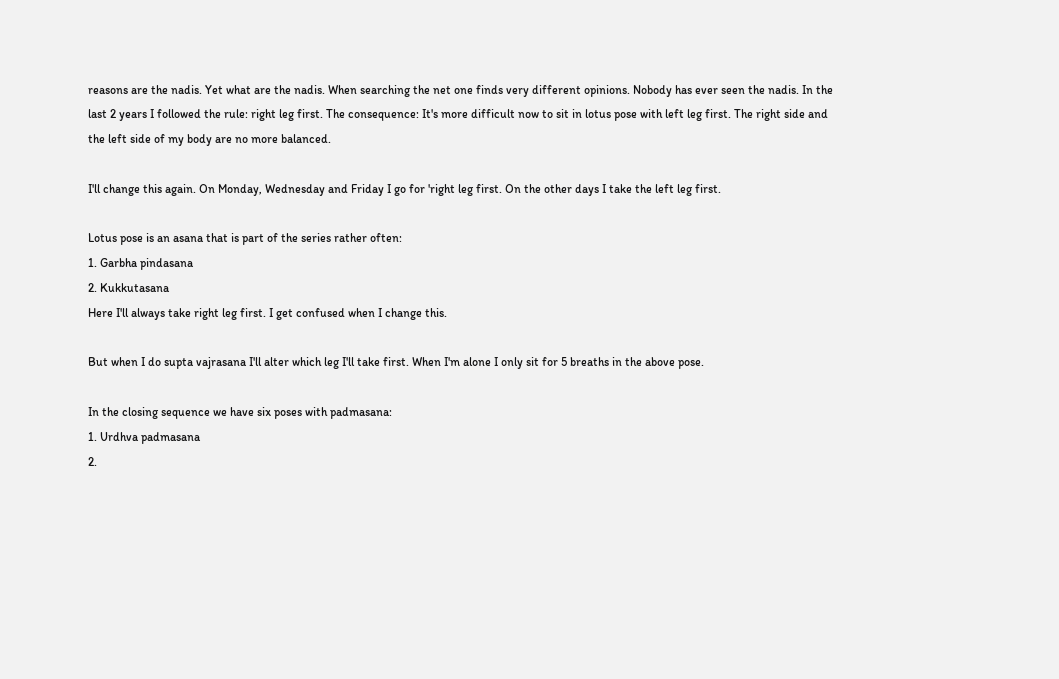reasons are the nadis. Yet what are the nadis. When searching the net one finds very different opinions. Nobody has ever seen the nadis. In the last 2 years I followed the rule: right leg first. The consequence: It's more difficult now to sit in lotus pose with left leg first. The right side and the left side of my body are no more balanced.

I'll change this again. On Monday, Wednesday and Friday I go for 'right leg first. On the other days I take the left leg first.

Lotus pose is an asana that is part of the series rather often:
1. Garbha pindasana
2. Kukkutasana
Here I'll always take right leg first. I get confused when I change this.

But when I do supta vajrasana I'll alter which leg I'll take first. When I'm alone I only sit for 5 breaths in the above pose.

In the closing sequence we have six poses with padmasana:
1. Urdhva padmasana
2.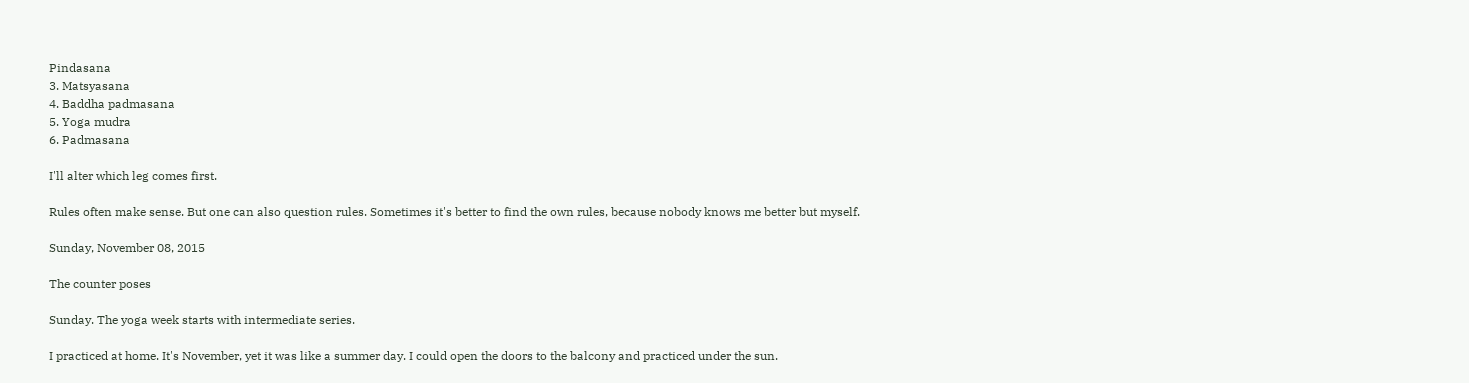Pindasana
3. Matsyasana
4. Baddha padmasana
5. Yoga mudra
6. Padmasana

I'll alter which leg comes first.

Rules often make sense. But one can also question rules. Sometimes it's better to find the own rules, because nobody knows me better but myself.

Sunday, November 08, 2015

The counter poses

Sunday. The yoga week starts with intermediate series.

I practiced at home. It's November, yet it was like a summer day. I could open the doors to the balcony and practiced under the sun.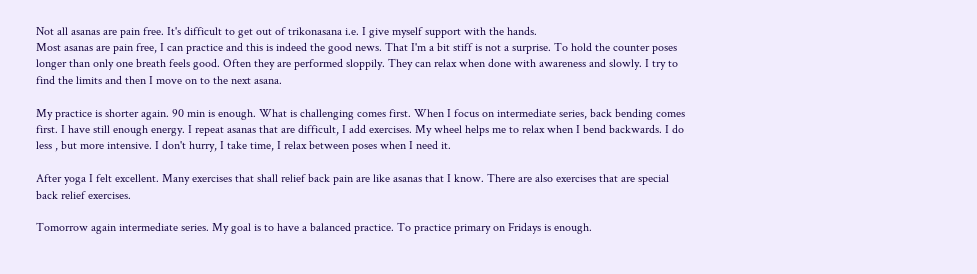Not all asanas are pain free. It's difficult to get out of trikonasana i.e. I give myself support with the hands.
Most asanas are pain free, I can practice and this is indeed the good news. That I'm a bit stiff is not a surprise. To hold the counter poses longer than only one breath feels good. Often they are performed sloppily. They can relax when done with awareness and slowly. I try to find the limits and then I move on to the next asana.

My practice is shorter again. 90 min is enough. What is challenging comes first. When I focus on intermediate series, back bending comes first. I have still enough energy. I repeat asanas that are difficult, I add exercises. My wheel helps me to relax when I bend backwards. I do less , but more intensive. I don't hurry, I take time, I relax between poses when I need it.

After yoga I felt excellent. Many exercises that shall relief back pain are like asanas that I know. There are also exercises that are special back relief exercises.

Tomorrow again intermediate series. My goal is to have a balanced practice. To practice primary on Fridays is enough.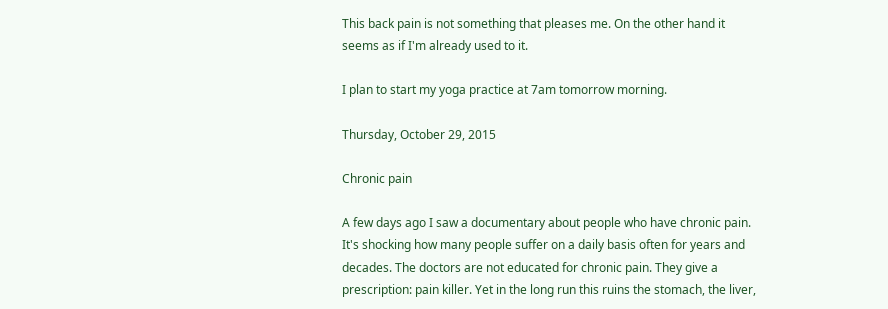This back pain is not something that pleases me. On the other hand it seems as if I'm already used to it.

I plan to start my yoga practice at 7am tomorrow morning.

Thursday, October 29, 2015

Chronic pain

A few days ago I saw a documentary about people who have chronic pain. It's shocking how many people suffer on a daily basis often for years and decades. The doctors are not educated for chronic pain. They give a prescription: pain killer. Yet in the long run this ruins the stomach, the liver,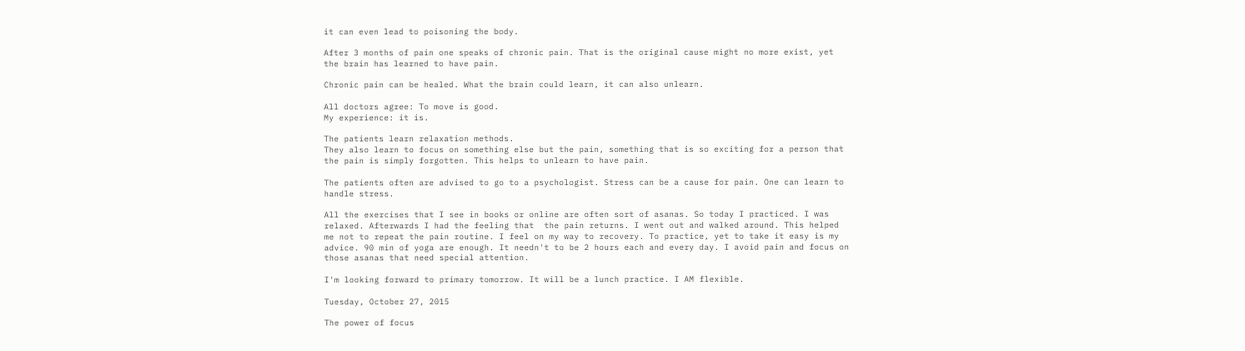it can even lead to poisoning the body.

After 3 months of pain one speaks of chronic pain. That is the original cause might no more exist, yet the brain has learned to have pain.

Chronic pain can be healed. What the brain could learn, it can also unlearn.

All doctors agree: To move is good.
My experience: it is.

The patients learn relaxation methods.
They also learn to focus on something else but the pain, something that is so exciting for a person that the pain is simply forgotten. This helps to unlearn to have pain.

The patients often are advised to go to a psychologist. Stress can be a cause for pain. One can learn to handle stress.

All the exercises that I see in books or online are often sort of asanas. So today I practiced. I was relaxed. Afterwards I had the feeling that  the pain returns. I went out and walked around. This helped me not to repeat the pain routine. I feel on my way to recovery. To practice, yet to take it easy is my advice. 90 min of yoga are enough. It needn't to be 2 hours each and every day. I avoid pain and focus on those asanas that need special attention.

I'm looking forward to primary tomorrow. It will be a lunch practice. I AM flexible.

Tuesday, October 27, 2015

The power of focus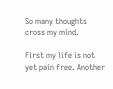So many thoughts cross my mind.

First my life is not yet pain free. Another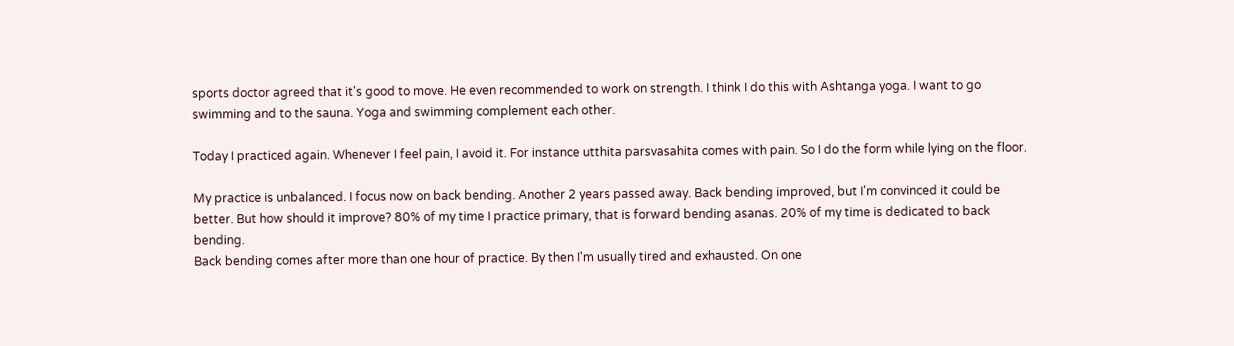sports doctor agreed that it's good to move. He even recommended to work on strength. I think I do this with Ashtanga yoga. I want to go swimming and to the sauna. Yoga and swimming complement each other.

Today I practiced again. Whenever I feel pain, I avoid it. For instance utthita parsvasahita comes with pain. So I do the form while lying on the floor.

My practice is unbalanced. I focus now on back bending. Another 2 years passed away. Back bending improved, but I'm convinced it could be better. But how should it improve? 80% of my time I practice primary, that is forward bending asanas. 20% of my time is dedicated to back bending.
Back bending comes after more than one hour of practice. By then I'm usually tired and exhausted. On one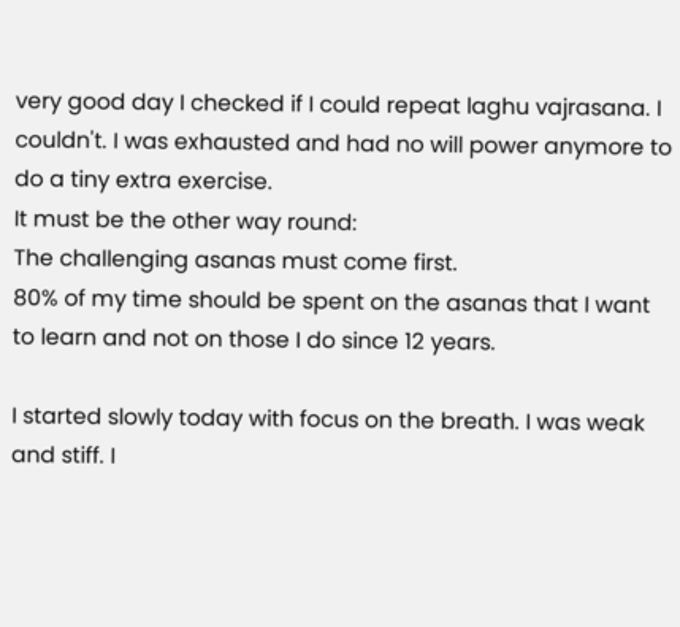very good day I checked if I could repeat laghu vajrasana. I couldn't. I was exhausted and had no will power anymore to do a tiny extra exercise.
It must be the other way round:
The challenging asanas must come first.
80% of my time should be spent on the asanas that I want to learn and not on those I do since 12 years.

I started slowly today with focus on the breath. I was weak and stiff. I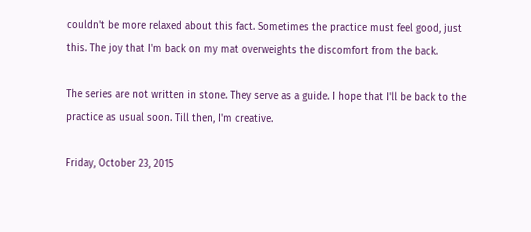couldn't be more relaxed about this fact. Sometimes the practice must feel good, just this. The joy that I'm back on my mat overweights the discomfort from the back.

The series are not written in stone. They serve as a guide. I hope that I'll be back to the practice as usual soon. Till then, I'm creative.

Friday, October 23, 2015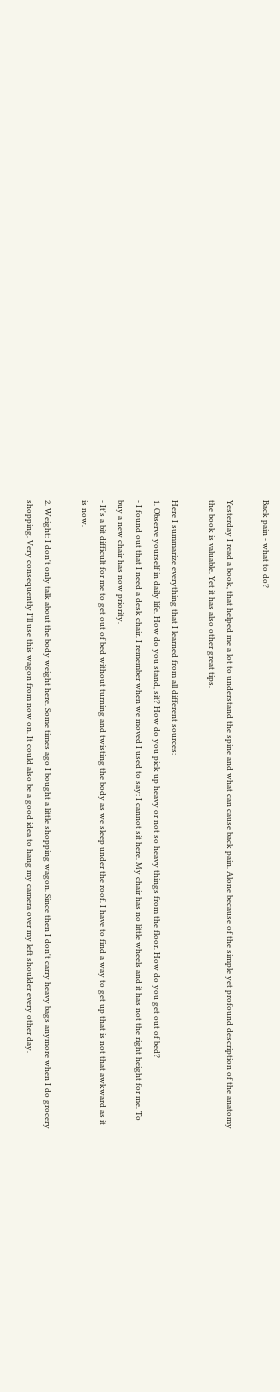Back pain - what to do?

Yesterday I read a book, that helped me a lot to understand the spine and what can cause back pain. Alone because of the simple yet profound description of the anatomy the book is valuable. Yet it has also other great tips.

Here I summarize everything that I learned from all different sources:
1. Observe yourself in daily life. How do you stand, sit? How do you pick up heavy or not so heavy things from the floor. How do you get out of bed?
- I found out that I need a desk chair. I remember when we moved I used to say: I cannot sit here. My chair has no little wheels and it has not the right height for me. To buy a new chair has now priority.
- It's a bit difficult for me to get out of bed without turning and twisting the body as we sleep under the roof. I have to find a way to get up that is not that awkward as it is now.

2. Weight: I don't only talk about the body weight here. Some times ago I bought a little shopping wagon. Since then I don't carry heavy bags anymore when I do grocery shopping. Very consequently I'll use this wagon from now on. It could also be a good idea to hang my camera over my left shoulder every other day.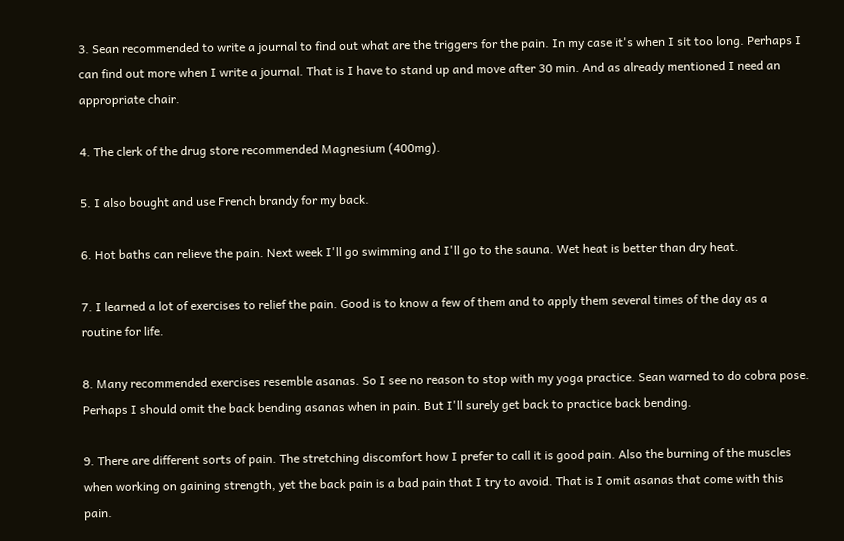3. Sean recommended to write a journal to find out what are the triggers for the pain. In my case it's when I sit too long. Perhaps I can find out more when I write a journal. That is I have to stand up and move after 30 min. And as already mentioned I need an appropriate chair.

4. The clerk of the drug store recommended Magnesium (400mg).

5. I also bought and use French brandy for my back.

6. Hot baths can relieve the pain. Next week I'll go swimming and I'll go to the sauna. Wet heat is better than dry heat.

7. I learned a lot of exercises to relief the pain. Good is to know a few of them and to apply them several times of the day as a routine for life.

8. Many recommended exercises resemble asanas. So I see no reason to stop with my yoga practice. Sean warned to do cobra pose. Perhaps I should omit the back bending asanas when in pain. But I'll surely get back to practice back bending.

9. There are different sorts of pain. The stretching discomfort how I prefer to call it is good pain. Also the burning of the muscles when working on gaining strength, yet the back pain is a bad pain that I try to avoid. That is I omit asanas that come with this pain.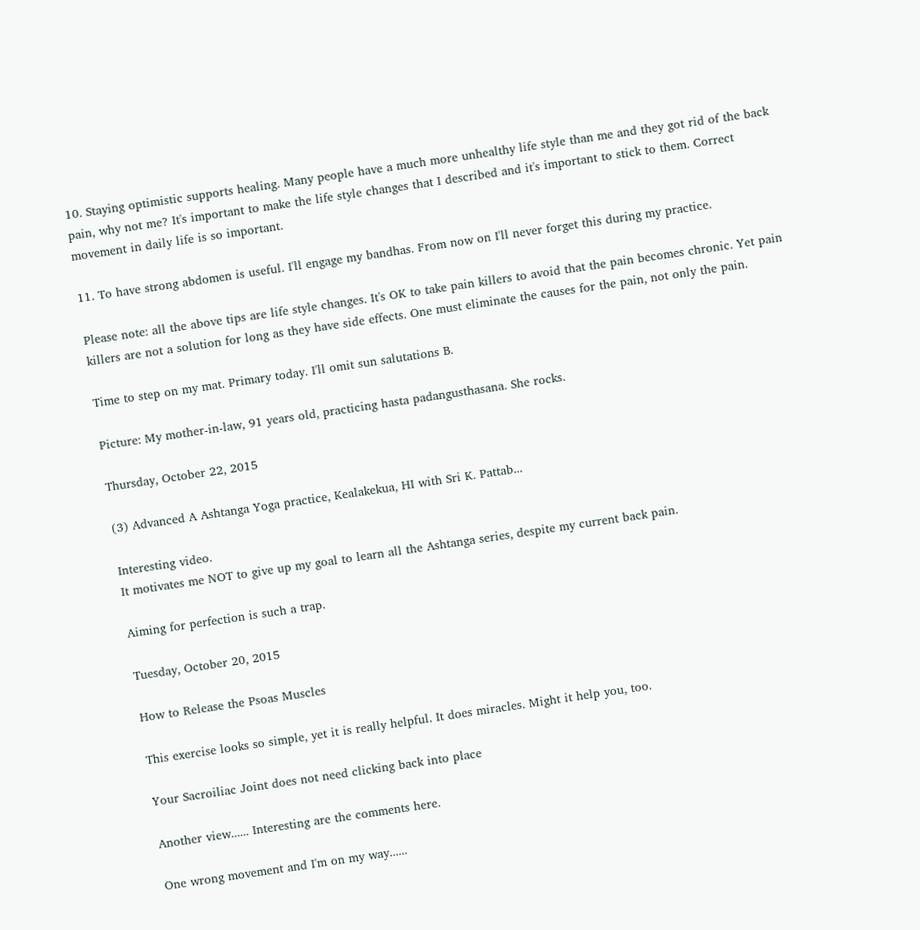10. Staying optimistic supports healing. Many people have a much more unhealthy life style than me and they got rid of the back pain, why not me? It's important to make the life style changes that I described and it's important to stick to them. Correct movement in daily life is so important.

11. To have strong abdomen is useful. I'll engage my bandhas. From now on I'll never forget this during my practice.

Please note: all the above tips are life style changes. It's OK to take pain killers to avoid that the pain becomes chronic. Yet pain killers are not a solution for long as they have side effects. One must eliminate the causes for the pain, not only the pain.

Time to step on my mat. Primary today. I'll omit sun salutations B.

Picture: My mother-in-law, 91 years old, practicing hasta padangusthasana. She rocks.

Thursday, October 22, 2015

(3) Advanced A Ashtanga Yoga practice, Kealakekua, HI with Sri K. Pattab...

Interesting video.
It motivates me NOT to give up my goal to learn all the Ashtanga series, despite my current back pain.

Aiming for perfection is such a trap.

Tuesday, October 20, 2015

How to Release the Psoas Muscles

This exercise looks so simple, yet it is really helpful. It does miracles. Might it help you, too.

Your Sacroiliac Joint does not need clicking back into place

Another view...... Interesting are the comments here.

One wrong movement and I'm on my way......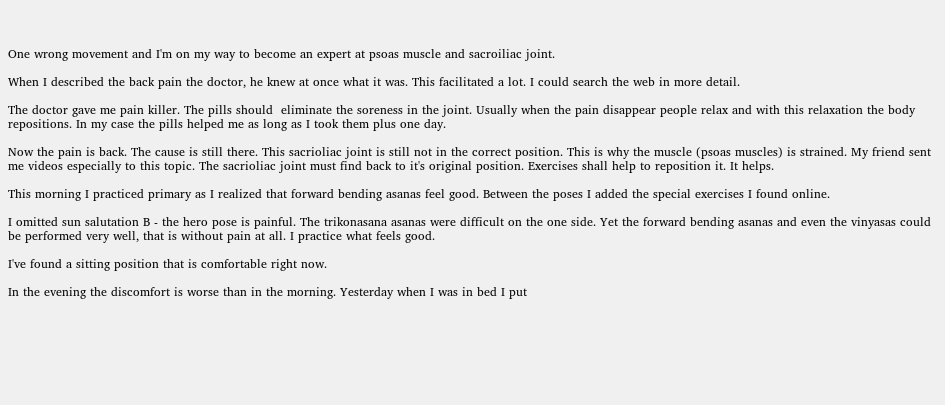One wrong movement and I'm on my way to become an expert at psoas muscle and sacroiliac joint.

When I described the back pain the doctor, he knew at once what it was. This facilitated a lot. I could search the web in more detail.

The doctor gave me pain killer. The pills should  eliminate the soreness in the joint. Usually when the pain disappear people relax and with this relaxation the body repositions. In my case the pills helped me as long as I took them plus one day.

Now the pain is back. The cause is still there. This sacrioliac joint is still not in the correct position. This is why the muscle (psoas muscles) is strained. My friend sent me videos especially to this topic. The sacrioliac joint must find back to it's original position. Exercises shall help to reposition it. It helps.

This morning I practiced primary as I realized that forward bending asanas feel good. Between the poses I added the special exercises I found online.

I omitted sun salutation B - the hero pose is painful. The trikonasana asanas were difficult on the one side. Yet the forward bending asanas and even the vinyasas could be performed very well, that is without pain at all. I practice what feels good.

I've found a sitting position that is comfortable right now.

In the evening the discomfort is worse than in the morning. Yesterday when I was in bed I put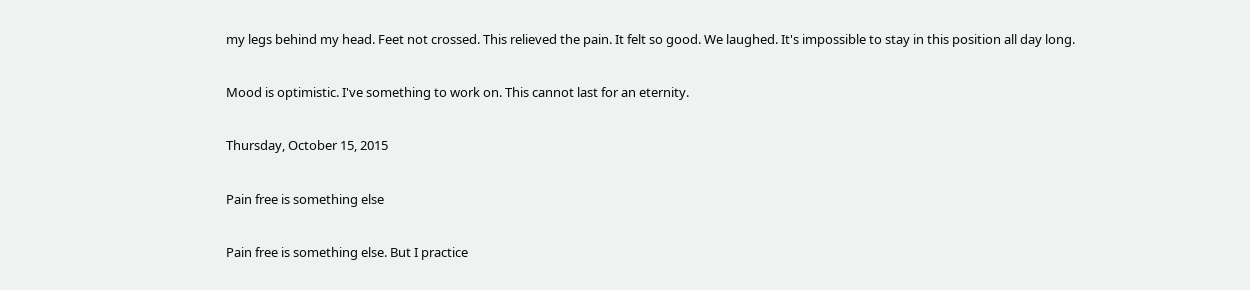my legs behind my head. Feet not crossed. This relieved the pain. It felt so good. We laughed. It's impossible to stay in this position all day long.

Mood is optimistic. I've something to work on. This cannot last for an eternity.

Thursday, October 15, 2015

Pain free is something else

Pain free is something else. But I practice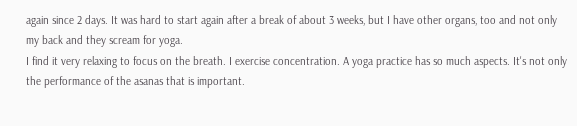again since 2 days. It was hard to start again after a break of about 3 weeks, but I have other organs, too and not only my back and they scream for yoga.
I find it very relaxing to focus on the breath. I exercise concentration. A yoga practice has so much aspects. It's not only the performance of the asanas that is important.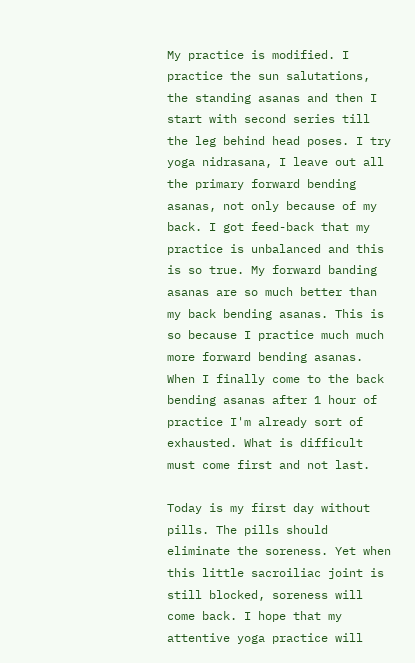My practice is modified. I practice the sun salutations, the standing asanas and then I start with second series till the leg behind head poses. I try yoga nidrasana, I leave out all the primary forward bending asanas, not only because of my back. I got feed-back that my practice is unbalanced and this is so true. My forward banding asanas are so much better than my back bending asanas. This is so because I practice much much more forward bending asanas.
When I finally come to the back bending asanas after 1 hour of practice I'm already sort of exhausted. What is difficult must come first and not last.

Today is my first day without pills. The pills should eliminate the soreness. Yet when this little sacroiliac joint is still blocked, soreness will come back. I hope that my attentive yoga practice will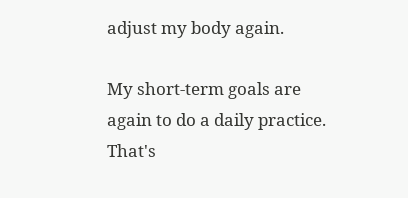adjust my body again.

My short-term goals are again to do a daily practice. That's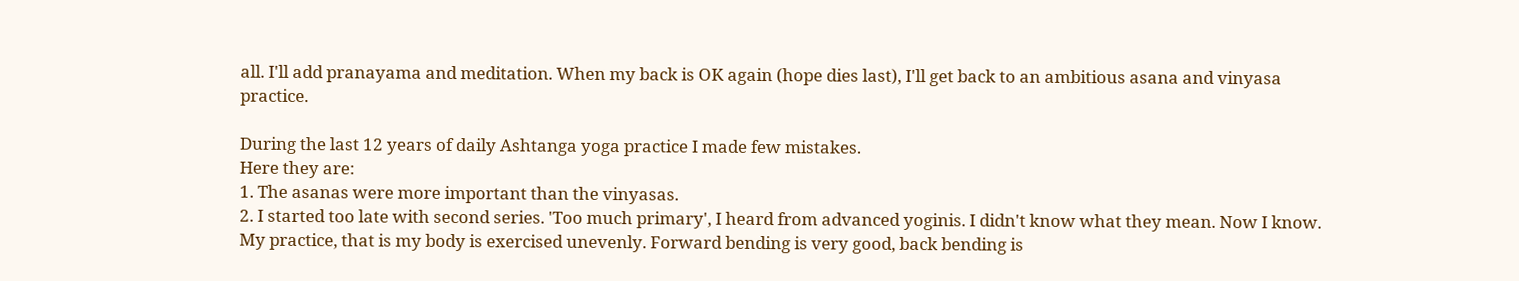all. I'll add pranayama and meditation. When my back is OK again (hope dies last), I'll get back to an ambitious asana and vinyasa practice.

During the last 12 years of daily Ashtanga yoga practice I made few mistakes.
Here they are:
1. The asanas were more important than the vinyasas.
2. I started too late with second series. 'Too much primary', I heard from advanced yoginis. I didn't know what they mean. Now I know. My practice, that is my body is exercised unevenly. Forward bending is very good, back bending is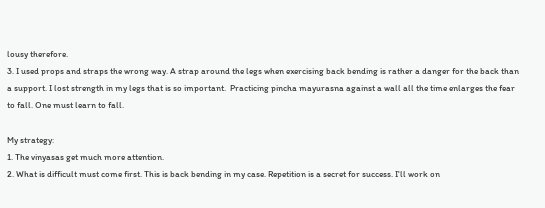lousy therefore.
3. I used props and straps the wrong way. A strap around the legs when exercising back bending is rather a danger for the back than a support. I lost strength in my legs that is so important.  Practicing pincha mayurasna against a wall all the time enlarges the fear to fall. One must learn to fall.

My strategy:
1. The vinyasas get much more attention.
2. What is difficult must come first. This is back bending in my case. Repetition is a secret for success. I'll work on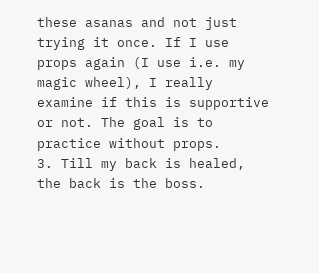these asanas and not just trying it once. If I use props again (I use i.e. my magic wheel), I really examine if this is supportive or not. The goal is to practice without props.
3. Till my back is healed, the back is the boss.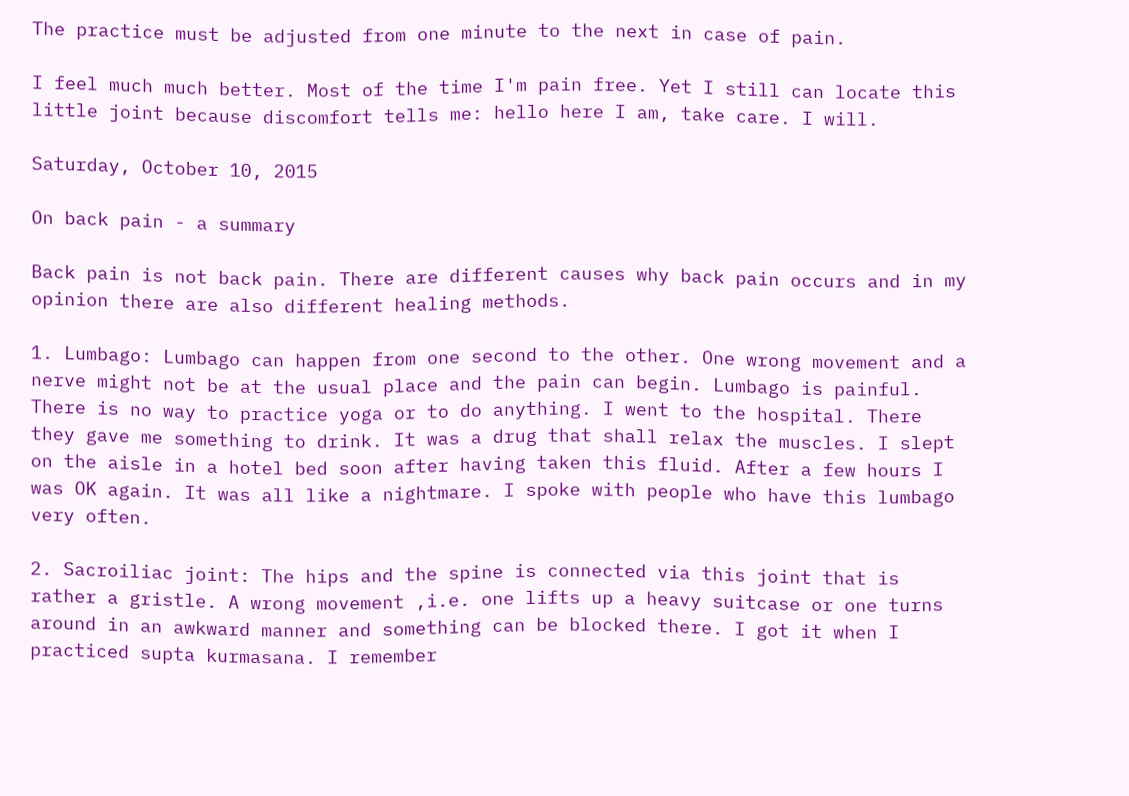The practice must be adjusted from one minute to the next in case of pain.

I feel much much better. Most of the time I'm pain free. Yet I still can locate this little joint because discomfort tells me: hello here I am, take care. I will.

Saturday, October 10, 2015

On back pain - a summary

Back pain is not back pain. There are different causes why back pain occurs and in my opinion there are also different healing methods.

1. Lumbago: Lumbago can happen from one second to the other. One wrong movement and a nerve might not be at the usual place and the pain can begin. Lumbago is painful. There is no way to practice yoga or to do anything. I went to the hospital. There they gave me something to drink. It was a drug that shall relax the muscles. I slept on the aisle in a hotel bed soon after having taken this fluid. After a few hours I was OK again. It was all like a nightmare. I spoke with people who have this lumbago very often.

2. Sacroiliac joint: The hips and the spine is connected via this joint that is rather a gristle. A wrong movement ,i.e. one lifts up a heavy suitcase or one turns around in an awkward manner and something can be blocked there. I got it when I practiced supta kurmasana. I remember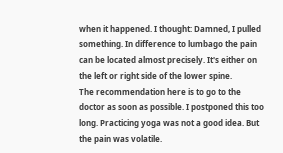when it happened. I thought: Damned, I pulled something. In difference to lumbago the pain can be located almost precisely. It's either on the left or right side of the lower spine.
The recommendation here is to go to the doctor as soon as possible. I postponed this too long. Practicing yoga was not a good idea. But the pain was volatile.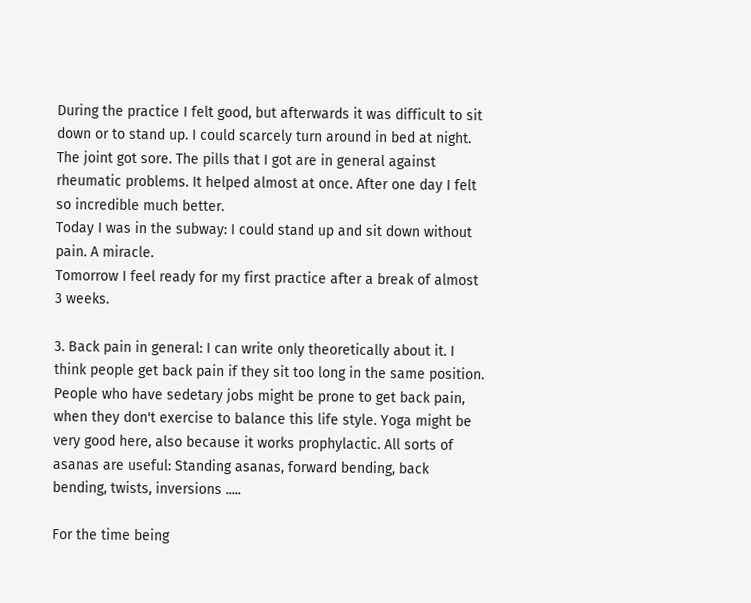During the practice I felt good, but afterwards it was difficult to sit down or to stand up. I could scarcely turn around in bed at night.
The joint got sore. The pills that I got are in general against rheumatic problems. It helped almost at once. After one day I felt so incredible much better.
Today I was in the subway: I could stand up and sit down without pain. A miracle.
Tomorrow I feel ready for my first practice after a break of almost 3 weeks.

3. Back pain in general: I can write only theoretically about it. I think people get back pain if they sit too long in the same position. People who have sedetary jobs might be prone to get back pain, when they don't exercise to balance this life style. Yoga might be very good here, also because it works prophylactic. All sorts of asanas are useful: Standing asanas, forward bending, back bending, twists, inversions .....

For the time being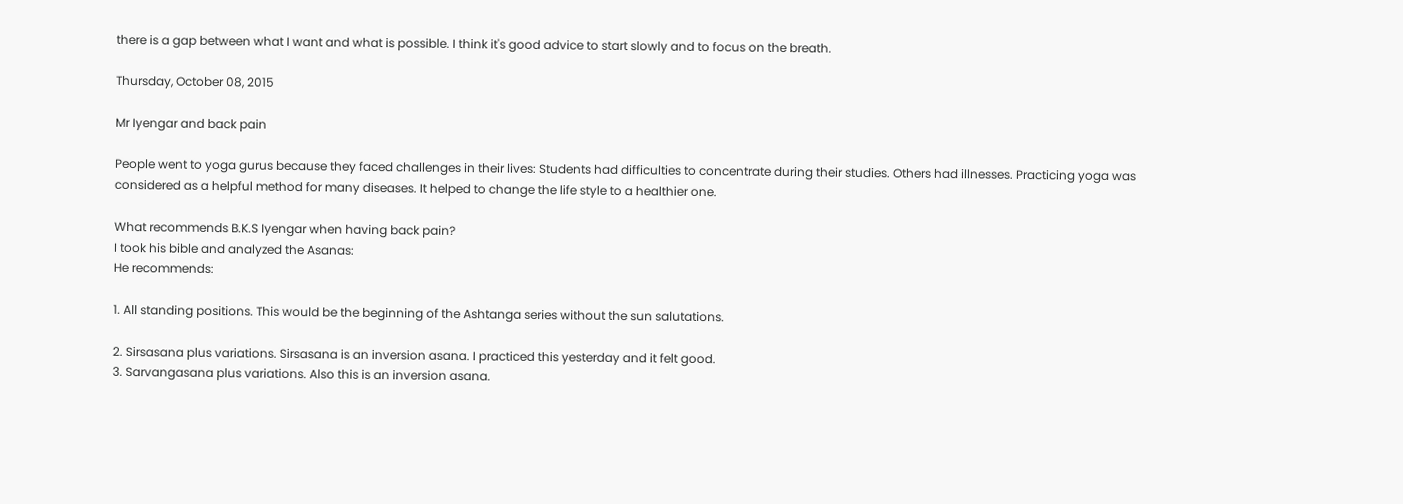there is a gap between what I want and what is possible. I think it's good advice to start slowly and to focus on the breath.

Thursday, October 08, 2015

Mr Iyengar and back pain

People went to yoga gurus because they faced challenges in their lives: Students had difficulties to concentrate during their studies. Others had illnesses. Practicing yoga was considered as a helpful method for many diseases. It helped to change the life style to a healthier one.

What recommends B.K.S Iyengar when having back pain?
I took his bible and analyzed the Asanas:
He recommends:

1. All standing positions. This would be the beginning of the Ashtanga series without the sun salutations.

2. Sirsasana plus variations. Sirsasana is an inversion asana. I practiced this yesterday and it felt good.
3. Sarvangasana plus variations. Also this is an inversion asana.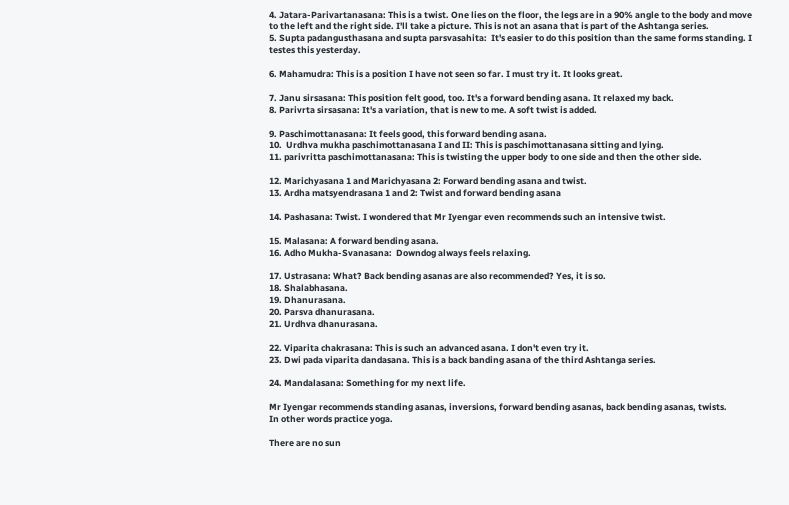4. Jatara-Parivartanasana: This is a twist. One lies on the floor, the legs are in a 90% angle to the body and move to the left and the right side. I'll take a picture. This is not an asana that is part of the Ashtanga series.
5. Supta padangusthasana and supta parsvasahita:  It's easier to do this position than the same forms standing. I testes this yesterday.

6. Mahamudra: This is a position I have not seen so far. I must try it. It looks great.

7. Janu sirsasana: This position felt good, too. It's a forward bending asana. It relaxed my back.
8. Parivrta sirsasana: It's a variation, that is new to me. A soft twist is added.

9. Paschimottanasana: It feels good, this forward bending asana.
10.  Urdhva mukha paschimottanasana I and II: This is paschimottanasana sitting and lying.
11. parivritta paschimottanasana: This is twisting the upper body to one side and then the other side.

12. Marichyasana 1 and Marichyasana 2: Forward bending asana and twist.
13. Ardha matsyendrasana 1 and 2: Twist and forward bending asana

14. Pashasana: Twist. I wondered that Mr Iyengar even recommends such an intensive twist.

15. Malasana: A forward bending asana.
16. Adho Mukha-Svanasana:  Downdog always feels relaxing.

17. Ustrasana: What? Back bending asanas are also recommended? Yes, it is so.
18. Shalabhasana.
19. Dhanurasana.
20. Parsva dhanurasana.
21. Urdhva dhanurasana.

22. Viparita chakrasana: This is such an advanced asana. I don't even try it.
23. Dwi pada viparita dandasana. This is a back banding asana of the third Ashtanga series.

24. Mandalasana: Something for my next life.

Mr Iyengar recommends standing asanas, inversions, forward bending asanas, back bending asanas, twists.
In other words practice yoga.

There are no sun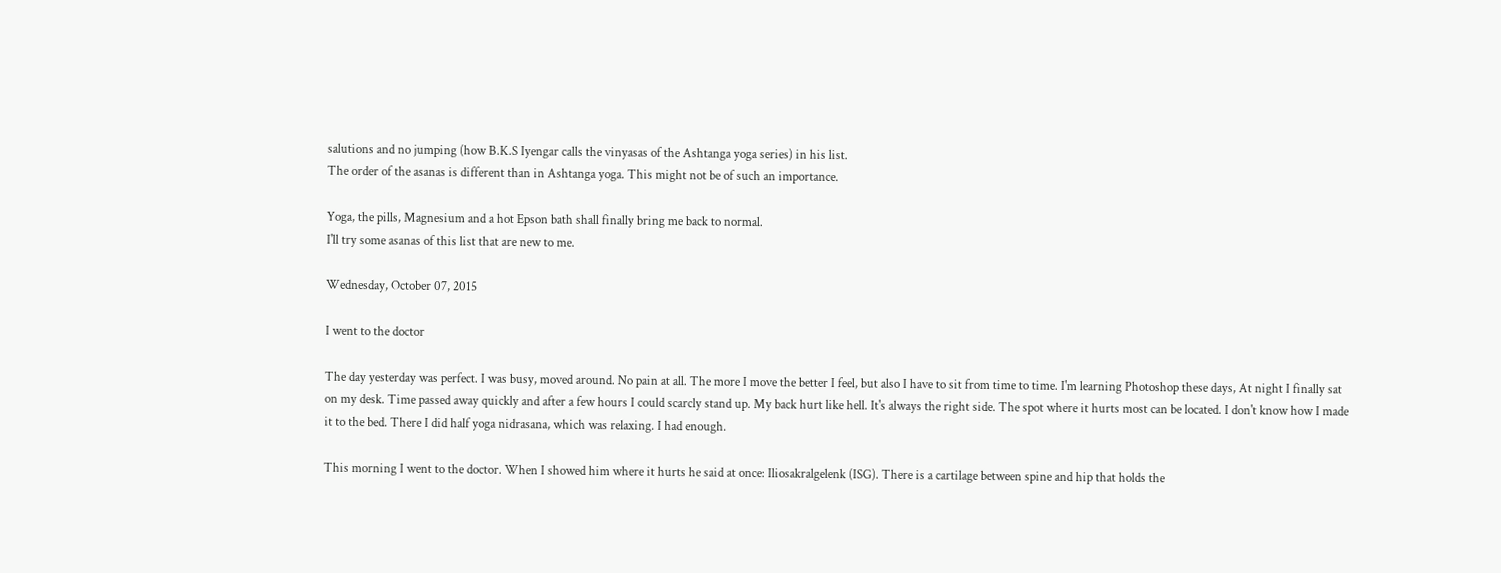salutions and no jumping (how B.K.S Iyengar calls the vinyasas of the Ashtanga yoga series) in his list.
The order of the asanas is different than in Ashtanga yoga. This might not be of such an importance.

Yoga, the pills, Magnesium and a hot Epson bath shall finally bring me back to normal.
I'll try some asanas of this list that are new to me.

Wednesday, October 07, 2015

I went to the doctor

The day yesterday was perfect. I was busy, moved around. No pain at all. The more I move the better I feel, but also I have to sit from time to time. I'm learning Photoshop these days, At night I finally sat on my desk. Time passed away quickly and after a few hours I could scarcly stand up. My back hurt like hell. It's always the right side. The spot where it hurts most can be located. I don't know how I made it to the bed. There I did half yoga nidrasana, which was relaxing. I had enough.

This morning I went to the doctor. When I showed him where it hurts he said at once: Iliosakralgelenk (ISG). There is a cartilage between spine and hip that holds the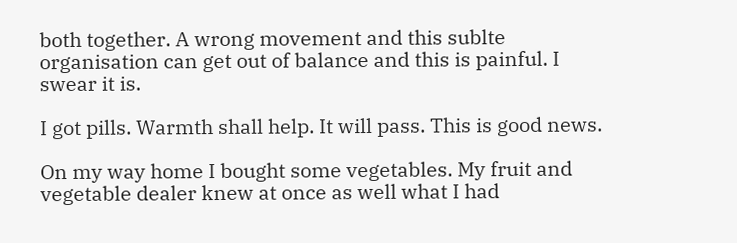both together. A wrong movement and this sublte organisation can get out of balance and this is painful. I swear it is.

I got pills. Warmth shall help. It will pass. This is good news.

On my way home I bought some vegetables. My fruit and vegetable dealer knew at once as well what I had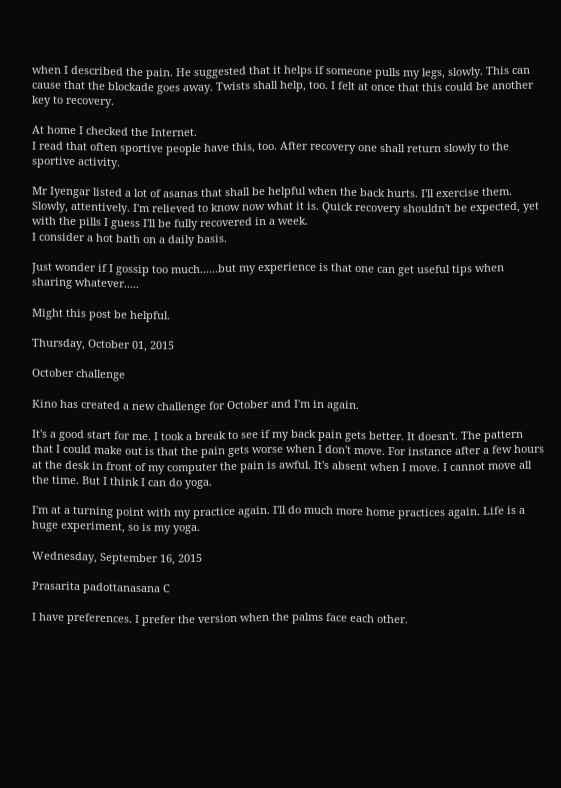when I described the pain. He suggested that it helps if someone pulls my legs, slowly. This can cause that the blockade goes away. Twists shall help, too. I felt at once that this could be another key to recovery.

At home I checked the Internet.
I read that often sportive people have this, too. After recovery one shall return slowly to the sportive activity.

Mr Iyengar listed a lot of asanas that shall be helpful when the back hurts. I'll exercise them. Slowly, attentively. I'm relieved to know now what it is. Quick recovery shouldn't be expected, yet with the pills I guess I'll be fully recovered in a week.
I consider a hot bath on a daily basis.

Just wonder if I gossip too much......but my experience is that one can get useful tips when sharing whatever.....

Might this post be helpful.

Thursday, October 01, 2015

October challenge

Kino has created a new challenge for October and I'm in again.

It's a good start for me. I took a break to see if my back pain gets better. It doesn't. The pattern that I could make out is that the pain gets worse when I don't move. For instance after a few hours at the desk in front of my computer the pain is awful. It's absent when I move. I cannot move all the time. But I think I can do yoga.

I'm at a turning point with my practice again. I'll do much more home practices again. Life is a huge experiment, so is my yoga.

Wednesday, September 16, 2015

Prasarita padottanasana C

I have preferences. I prefer the version when the palms face each other.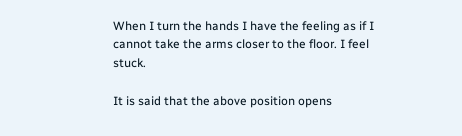When I turn the hands I have the feeling as if I cannot take the arms closer to the floor. I feel stuck.

It is said that the above position opens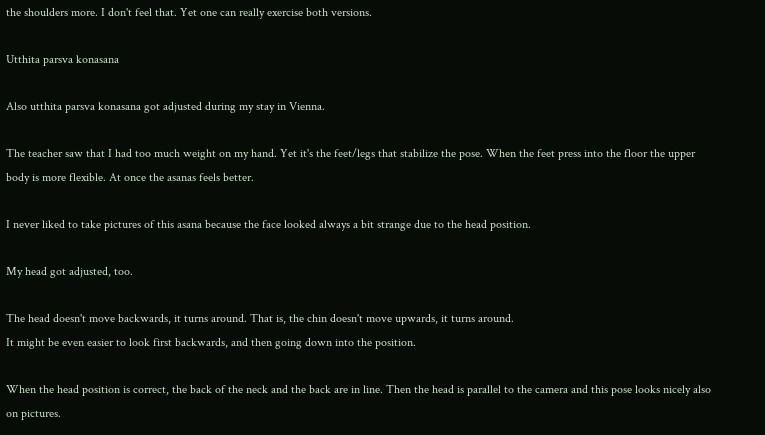the shoulders more. I don't feel that. Yet one can really exercise both versions.

Utthita parsva konasana

Also utthita parsva konasana got adjusted during my stay in Vienna.

The teacher saw that I had too much weight on my hand. Yet it's the feet/legs that stabilize the pose. When the feet press into the floor the upper body is more flexible. At once the asanas feels better.

I never liked to take pictures of this asana because the face looked always a bit strange due to the head position.

My head got adjusted, too.

The head doesn't move backwards, it turns around. That is, the chin doesn't move upwards, it turns around.
It might be even easier to look first backwards, and then going down into the position.

When the head position is correct, the back of the neck and the back are in line. Then the head is parallel to the camera and this pose looks nicely also on pictures.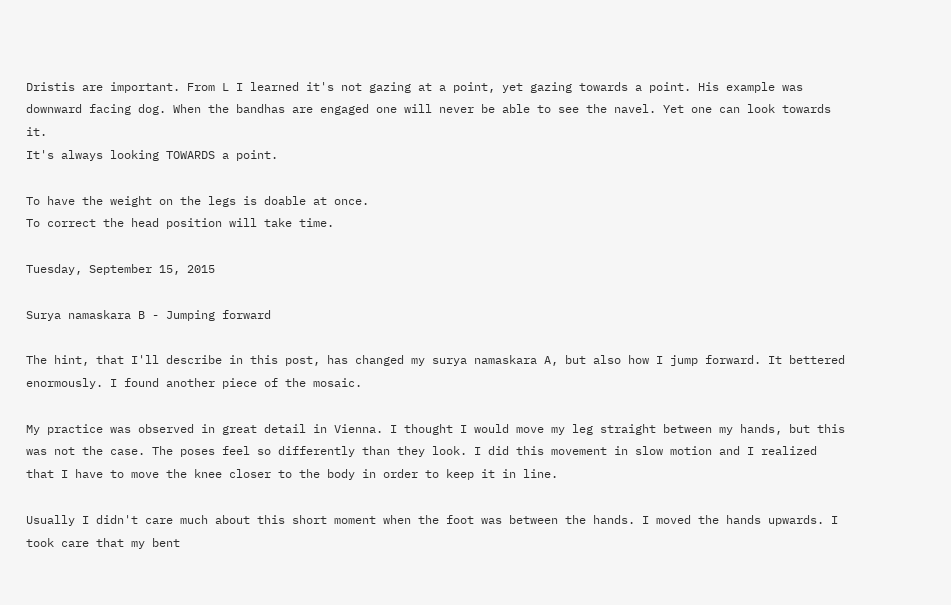Dristis are important. From L I learned it's not gazing at a point, yet gazing towards a point. His example was downward facing dog. When the bandhas are engaged one will never be able to see the navel. Yet one can look towards it.
It's always looking TOWARDS a point.

To have the weight on the legs is doable at once.
To correct the head position will take time.

Tuesday, September 15, 2015

Surya namaskara B - Jumping forward

The hint, that I'll describe in this post, has changed my surya namaskara A, but also how I jump forward. It bettered enormously. I found another piece of the mosaic.

My practice was observed in great detail in Vienna. I thought I would move my leg straight between my hands, but this was not the case. The poses feel so differently than they look. I did this movement in slow motion and I realized that I have to move the knee closer to the body in order to keep it in line.

Usually I didn't care much about this short moment when the foot was between the hands. I moved the hands upwards. I took care that my bent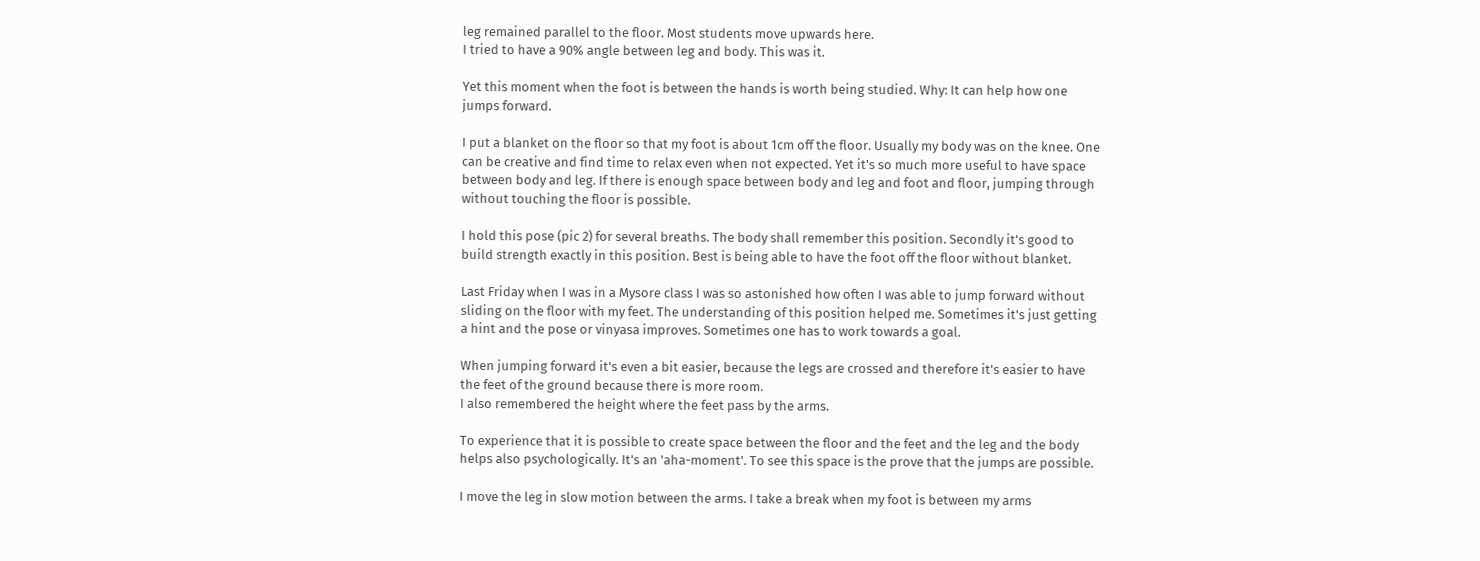leg remained parallel to the floor. Most students move upwards here.
I tried to have a 90% angle between leg and body. This was it.

Yet this moment when the foot is between the hands is worth being studied. Why: It can help how one jumps forward.

I put a blanket on the floor so that my foot is about 1cm off the floor. Usually my body was on the knee. One can be creative and find time to relax even when not expected. Yet it's so much more useful to have space between body and leg. If there is enough space between body and leg and foot and floor, jumping through without touching the floor is possible.

I hold this pose (pic 2) for several breaths. The body shall remember this position. Secondly it's good to build strength exactly in this position. Best is being able to have the foot off the floor without blanket.

Last Friday when I was in a Mysore class I was so astonished how often I was able to jump forward without sliding on the floor with my feet. The understanding of this position helped me. Sometimes it's just getting a hint and the pose or vinyasa improves. Sometimes one has to work towards a goal.

When jumping forward it's even a bit easier, because the legs are crossed and therefore it's easier to have the feet of the ground because there is more room.
I also remembered the height where the feet pass by the arms.

To experience that it is possible to create space between the floor and the feet and the leg and the body helps also psychologically. It's an 'aha-moment'. To see this space is the prove that the jumps are possible.

I move the leg in slow motion between the arms. I take a break when my foot is between my arms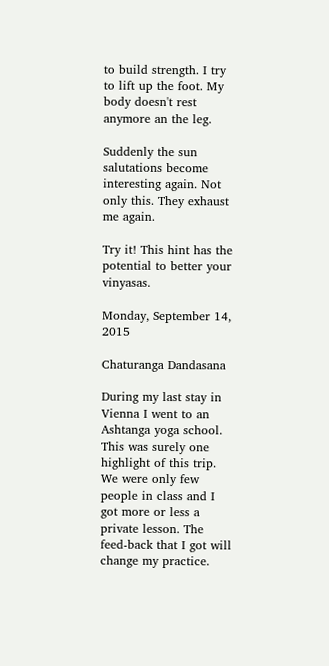to build strength. I try to lift up the foot. My body doesn't rest anymore an the leg.

Suddenly the sun salutations become interesting again. Not only this. They exhaust me again.

Try it! This hint has the potential to better your vinyasas.

Monday, September 14, 2015

Chaturanga Dandasana

During my last stay in Vienna I went to an Ashtanga yoga school. This was surely one highlight of this trip. We were only few people in class and I got more or less a private lesson. The feed-back that I got will change my practice.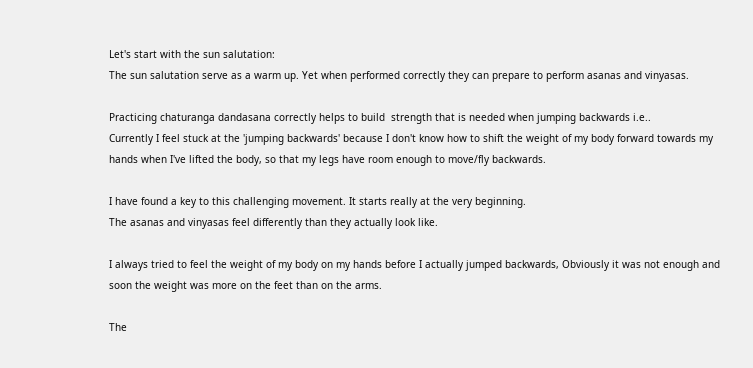Let's start with the sun salutation:
The sun salutation serve as a warm up. Yet when performed correctly they can prepare to perform asanas and vinyasas.

Practicing chaturanga dandasana correctly helps to build  strength that is needed when jumping backwards i.e..
Currently I feel stuck at the 'jumping backwards' because I don't know how to shift the weight of my body forward towards my hands when I've lifted the body, so that my legs have room enough to move/fly backwards.

I have found a key to this challenging movement. It starts really at the very beginning.
The asanas and vinyasas feel differently than they actually look like.

I always tried to feel the weight of my body on my hands before I actually jumped backwards, Obviously it was not enough and soon the weight was more on the feet than on the arms.

The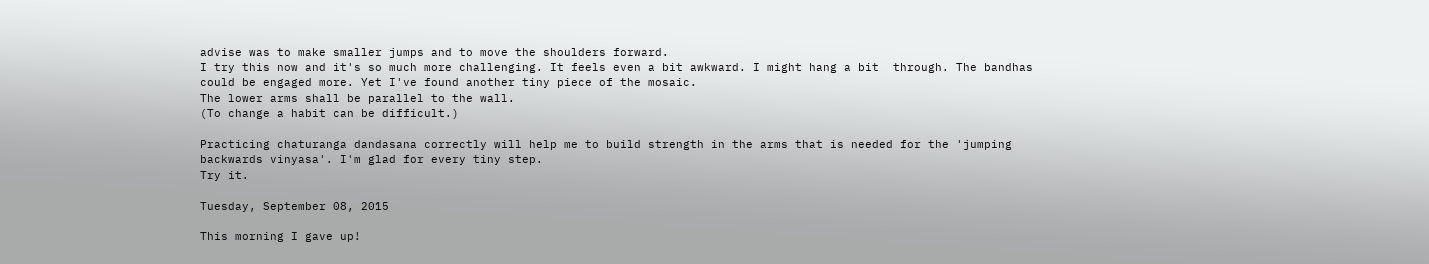advise was to make smaller jumps and to move the shoulders forward.
I try this now and it's so much more challenging. It feels even a bit awkward. I might hang a bit  through. The bandhas could be engaged more. Yet I've found another tiny piece of the mosaic.
The lower arms shall be parallel to the wall.
(To change a habit can be difficult.)

Practicing chaturanga dandasana correctly will help me to build strength in the arms that is needed for the 'jumping backwards vinyasa'. I'm glad for every tiny step.
Try it.

Tuesday, September 08, 2015

This morning I gave up!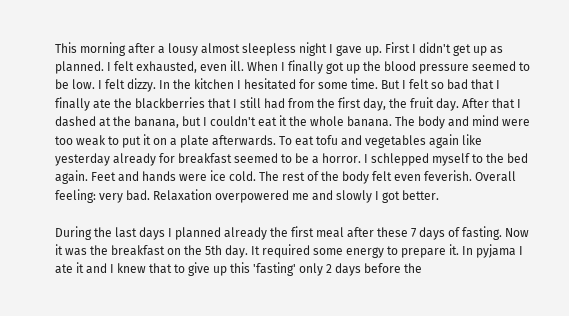This morning after a lousy almost sleepless night I gave up. First I didn't get up as planned. I felt exhausted, even ill. When I finally got up the blood pressure seemed to be low. I felt dizzy. In the kitchen I hesitated for some time. But I felt so bad that I finally ate the blackberries that I still had from the first day, the fruit day. After that I dashed at the banana, but I couldn't eat it the whole banana. The body and mind were too weak to put it on a plate afterwards. To eat tofu and vegetables again like yesterday already for breakfast seemed to be a horror. I schlepped myself to the bed again. Feet and hands were ice cold. The rest of the body felt even feverish. Overall feeling: very bad. Relaxation overpowered me and slowly I got better.

During the last days I planned already the first meal after these 7 days of fasting. Now it was the breakfast on the 5th day. It required some energy to prepare it. In pyjama I ate it and I knew that to give up this 'fasting' only 2 days before the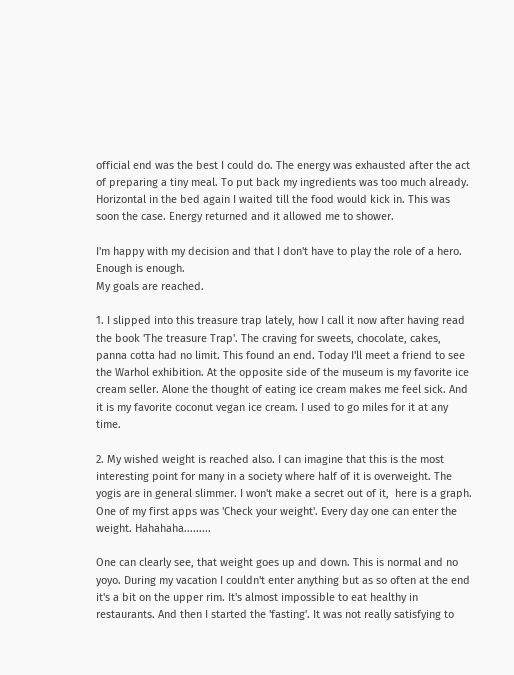official end was the best I could do. The energy was exhausted after the act of preparing a tiny meal. To put back my ingredients was too much already. Horizontal in the bed again I waited till the food would kick in. This was soon the case. Energy returned and it allowed me to shower.

I'm happy with my decision and that I don't have to play the role of a hero. Enough is enough.
My goals are reached.

1. I slipped into this treasure trap lately, how I call it now after having read the book 'The treasure Trap'. The craving for sweets, chocolate, cakes, panna cotta had no limit. This found an end. Today I'll meet a friend to see the Warhol exhibition. At the opposite side of the museum is my favorite ice cream seller. Alone the thought of eating ice cream makes me feel sick. And it is my favorite coconut vegan ice cream. I used to go miles for it at any time.

2. My wished weight is reached also. I can imagine that this is the most interesting point for many in a society where half of it is overweight. The yogis are in general slimmer. I won't make a secret out of it,  here is a graph. One of my first apps was 'Check your weight'. Every day one can enter the weight. Hahahaha.........

One can clearly see, that weight goes up and down. This is normal and no yoyo. During my vacation I couldn't enter anything but as so often at the end it's a bit on the upper rim. It's almost impossible to eat healthy in restaurants. And then I started the 'fasting'. It was not really satisfying to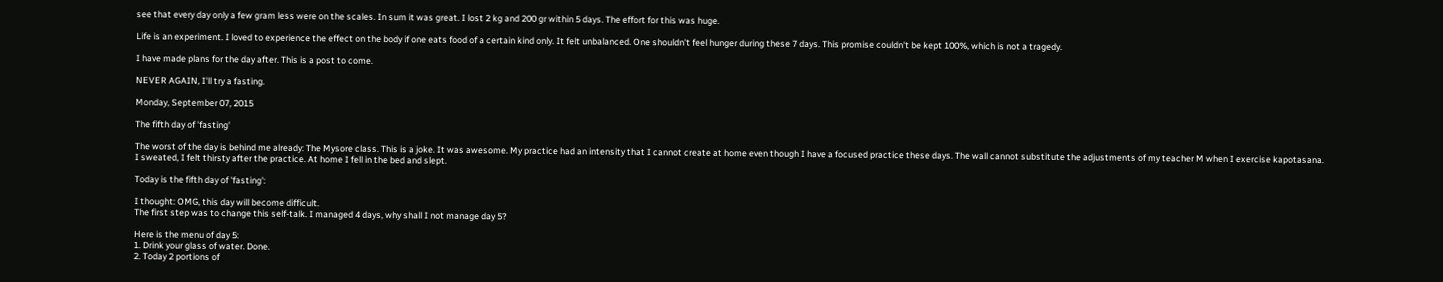see that every day only a few gram less were on the scales. In sum it was great. I lost 2 kg and 200 gr within 5 days. The effort for this was huge.

Life is an experiment. I loved to experience the effect on the body if one eats food of a certain kind only. It felt unbalanced. One shouldn't feel hunger during these 7 days. This promise couldn't be kept 100%, which is not a tragedy.

I have made plans for the day after. This is a post to come.

NEVER AGAIN, I'll try a fasting.

Monday, September 07, 2015

The fifth day of 'fasting'

The worst of the day is behind me already: The Mysore class. This is a joke. It was awesome. My practice had an intensity that I cannot create at home even though I have a focused practice these days. The wall cannot substitute the adjustments of my teacher M when I exercise kapotasana.
I sweated, I felt thirsty after the practice. At home I fell in the bed and slept.

Today is the fifth day of 'fasting':

I thought: OMG, this day will become difficult.
The first step was to change this self-talk. I managed 4 days, why shall I not manage day 5?

Here is the menu of day 5:
1. Drink your glass of water. Done.
2. Today 2 portions of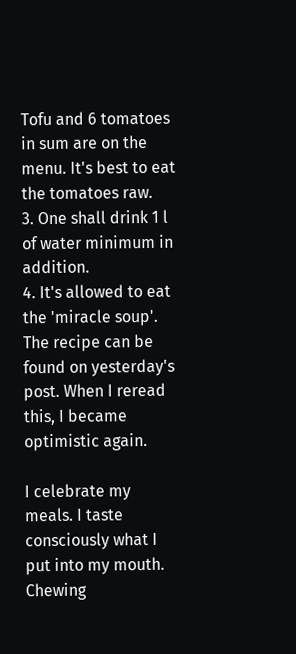Tofu and 6 tomatoes in sum are on the menu. It's best to eat the tomatoes raw.
3. One shall drink 1 l of water minimum in addition.
4. It's allowed to eat the 'miracle soup'. The recipe can be found on yesterday's post. When I reread this, I became optimistic again.

I celebrate my meals. I taste consciously what I put into my mouth. Chewing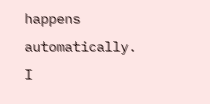happens automatically. I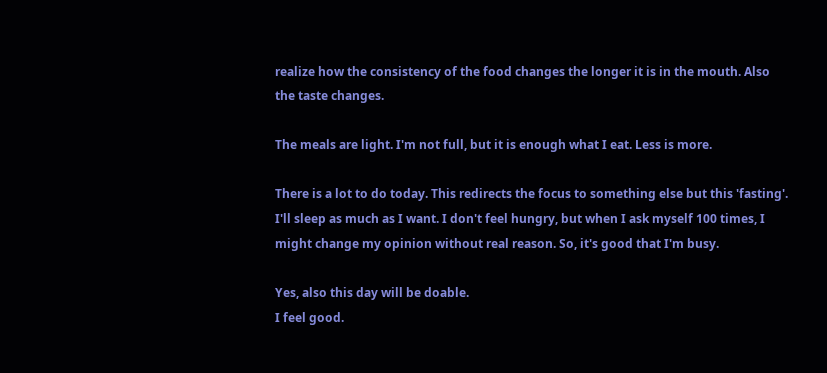realize how the consistency of the food changes the longer it is in the mouth. Also the taste changes.

The meals are light. I'm not full, but it is enough what I eat. Less is more.

There is a lot to do today. This redirects the focus to something else but this 'fasting'. I'll sleep as much as I want. I don't feel hungry, but when I ask myself 100 times, I might change my opinion without real reason. So, it's good that I'm busy.

Yes, also this day will be doable.
I feel good.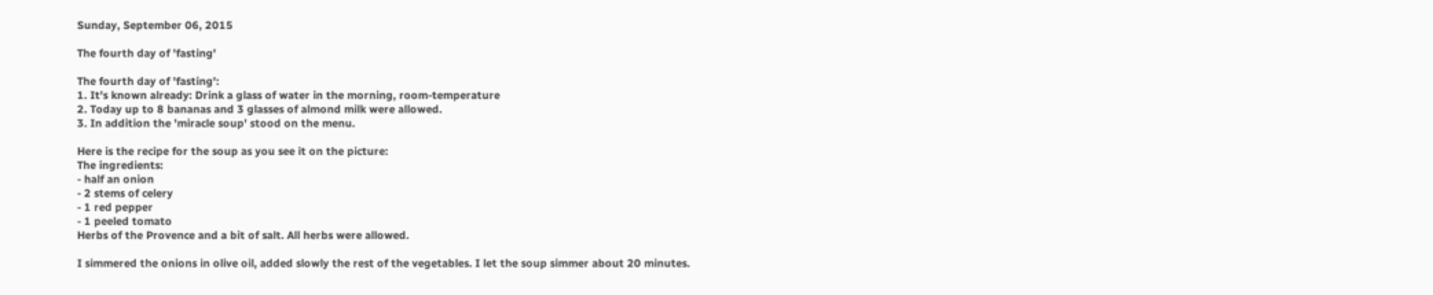Sunday, September 06, 2015

The fourth day of 'fasting'

The fourth day of 'fasting':
1. It's known already: Drink a glass of water in the morning, room-temperature
2. Today up to 8 bananas and 3 glasses of almond milk were allowed.
3. In addition the 'miracle soup' stood on the menu.

Here is the recipe for the soup as you see it on the picture:
The ingredients:
- half an onion
- 2 stems of celery
- 1 red pepper
- 1 peeled tomato
Herbs of the Provence and a bit of salt. All herbs were allowed.

I simmered the onions in olive oil, added slowly the rest of the vegetables. I let the soup simmer about 20 minutes.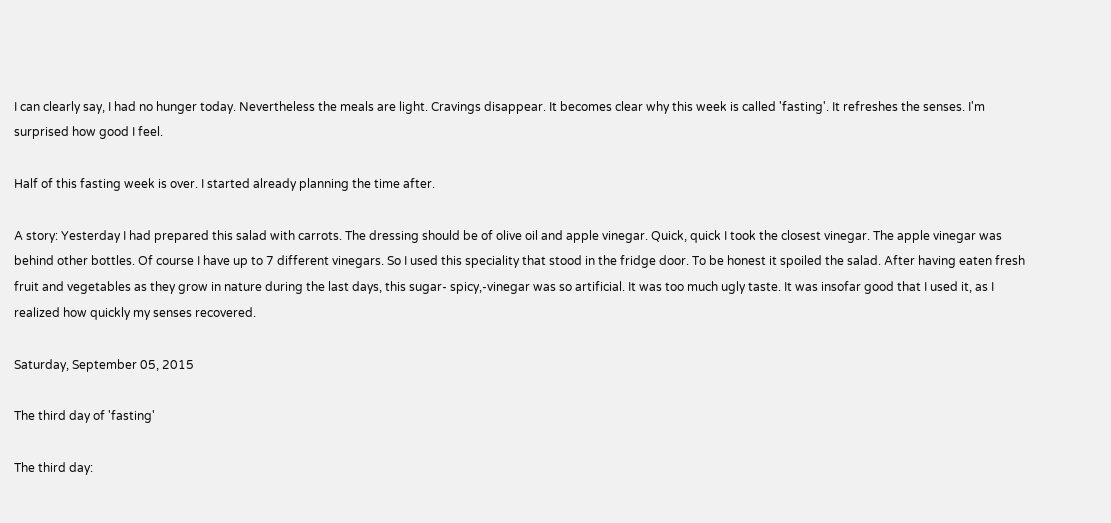I can clearly say, I had no hunger today. Nevertheless the meals are light. Cravings disappear. It becomes clear why this week is called 'fasting'. It refreshes the senses. I'm surprised how good I feel.

Half of this fasting week is over. I started already planning the time after.

A story: Yesterday I had prepared this salad with carrots. The dressing should be of olive oil and apple vinegar. Quick, quick I took the closest vinegar. The apple vinegar was behind other bottles. Of course I have up to 7 different vinegars. So I used this speciality that stood in the fridge door. To be honest it spoiled the salad. After having eaten fresh fruit and vegetables as they grow in nature during the last days, this sugar- spicy,-vinegar was so artificial. It was too much ugly taste. It was insofar good that I used it, as I realized how quickly my senses recovered.

Saturday, September 05, 2015

The third day of 'fasting'

The third day: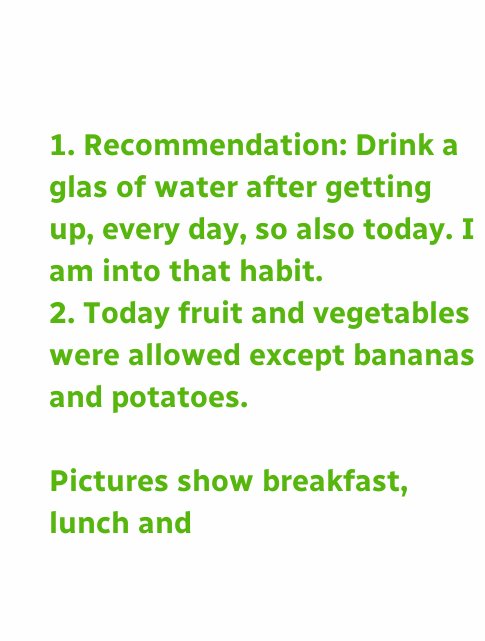1. Recommendation: Drink a glas of water after getting up, every day, so also today. I am into that habit.
2. Today fruit and vegetables were allowed except bananas and potatoes.

Pictures show breakfast, lunch and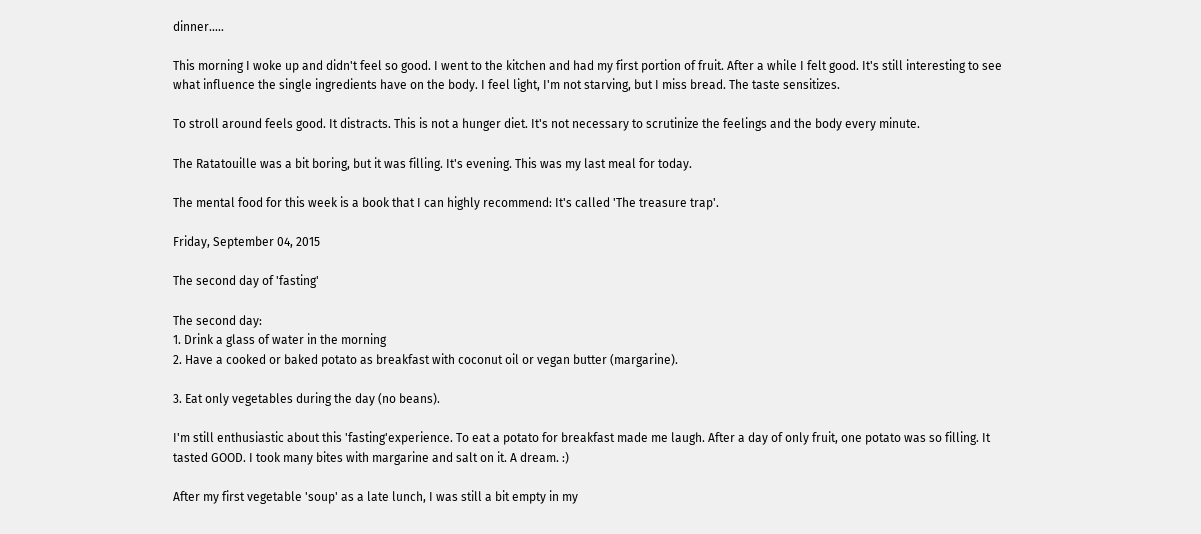dinner.....

This morning I woke up and didn't feel so good. I went to the kitchen and had my first portion of fruit. After a while I felt good. It's still interesting to see what influence the single ingredients have on the body. I feel light, I'm not starving, but I miss bread. The taste sensitizes.

To stroll around feels good. It distracts. This is not a hunger diet. It's not necessary to scrutinize the feelings and the body every minute.

The Ratatouille was a bit boring, but it was filling. It's evening. This was my last meal for today.

The mental food for this week is a book that I can highly recommend: It's called 'The treasure trap'.

Friday, September 04, 2015

The second day of 'fasting'

The second day:
1. Drink a glass of water in the morning
2. Have a cooked or baked potato as breakfast with coconut oil or vegan butter (margarine).

3. Eat only vegetables during the day (no beans).

I'm still enthusiastic about this 'fasting'experience. To eat a potato for breakfast made me laugh. After a day of only fruit, one potato was so filling. It tasted GOOD. I took many bites with margarine and salt on it. A dream. :)

After my first vegetable 'soup' as a late lunch, I was still a bit empty in my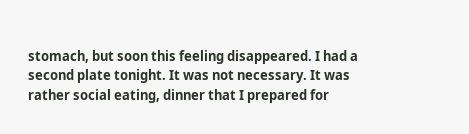stomach, but soon this feeling disappeared. I had a second plate tonight. It was not necessary. It was rather social eating, dinner that I prepared for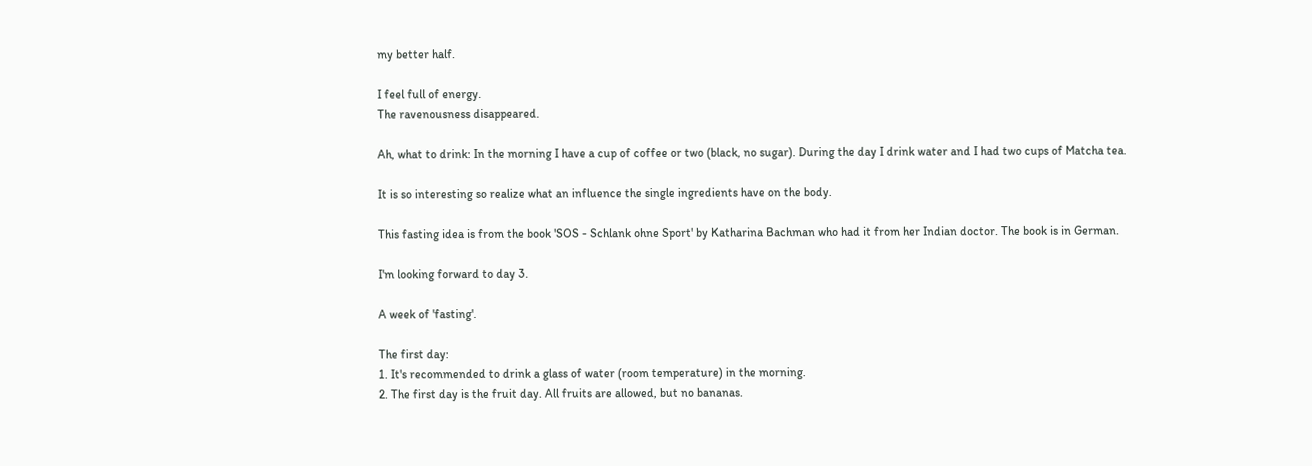my better half.

I feel full of energy.
The ravenousness disappeared.

Ah, what to drink: In the morning I have a cup of coffee or two (black, no sugar). During the day I drink water and I had two cups of Matcha tea.

It is so interesting so realize what an influence the single ingredients have on the body.

This fasting idea is from the book 'SOS - Schlank ohne Sport' by Katharina Bachman who had it from her Indian doctor. The book is in German.

I'm looking forward to day 3.

A week of 'fasting'.

The first day:
1. It's recommended to drink a glass of water (room temperature) in the morning.
2. The first day is the fruit day. All fruits are allowed, but no bananas.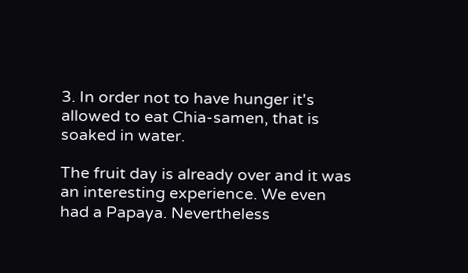3. In order not to have hunger it's allowed to eat Chia-samen, that is soaked in water.

The fruit day is already over and it was an interesting experience. We even had a Papaya. Nevertheless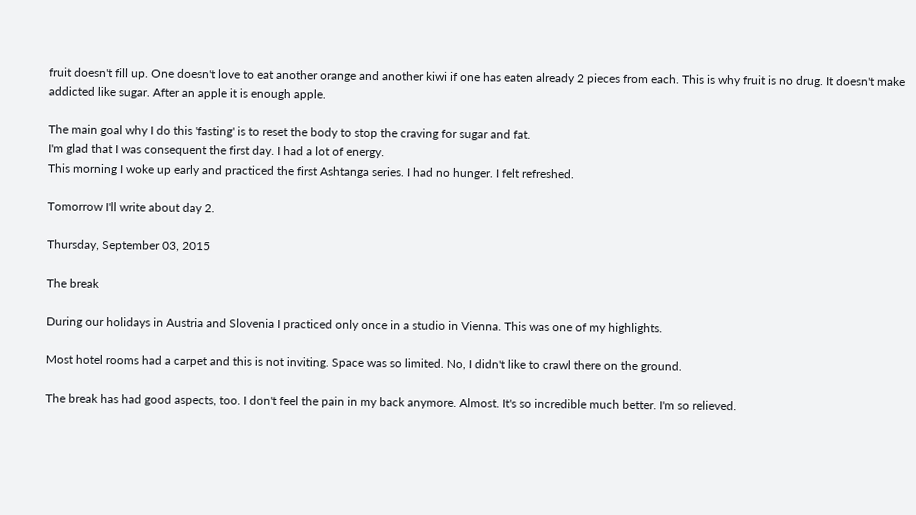fruit doesn't fill up. One doesn't love to eat another orange and another kiwi if one has eaten already 2 pieces from each. This is why fruit is no drug. It doesn't make addicted like sugar. After an apple it is enough apple.

The main goal why I do this 'fasting' is to reset the body to stop the craving for sugar and fat.
I'm glad that I was consequent the first day. I had a lot of energy.
This morning I woke up early and practiced the first Ashtanga series. I had no hunger. I felt refreshed.

Tomorrow I'll write about day 2.

Thursday, September 03, 2015

The break

During our holidays in Austria and Slovenia I practiced only once in a studio in Vienna. This was one of my highlights.

Most hotel rooms had a carpet and this is not inviting. Space was so limited. No, I didn't like to crawl there on the ground.

The break has had good aspects, too. I don't feel the pain in my back anymore. Almost. It's so incredible much better. I'm so relieved.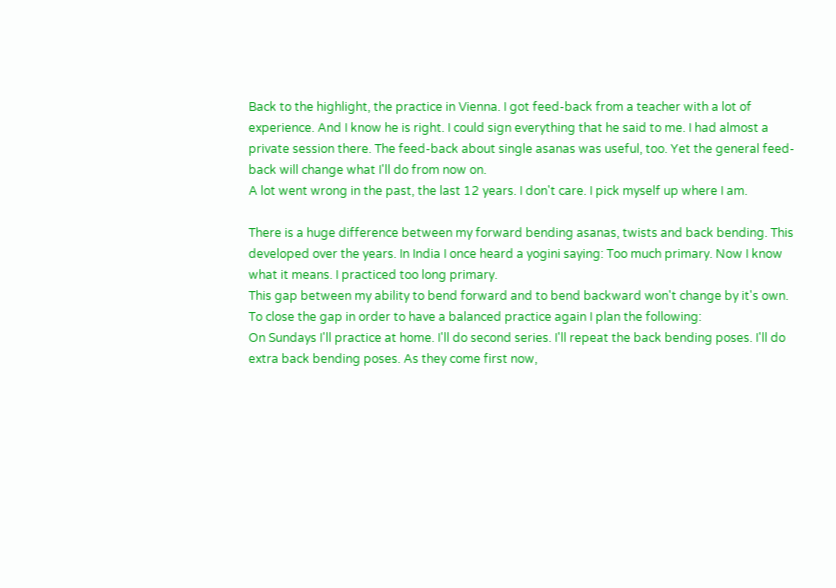Back to the highlight, the practice in Vienna. I got feed-back from a teacher with a lot of experience. And I know he is right. I could sign everything that he said to me. I had almost a private session there. The feed-back about single asanas was useful, too. Yet the general feed-back will change what I'll do from now on.
A lot went wrong in the past, the last 12 years. I don't care. I pick myself up where I am.

There is a huge difference between my forward bending asanas, twists and back bending. This developed over the years. In India I once heard a yogini saying: Too much primary. Now I know what it means. I practiced too long primary.
This gap between my ability to bend forward and to bend backward won't change by it's own. To close the gap in order to have a balanced practice again I plan the following:
On Sundays I'll practice at home. I'll do second series. I'll repeat the back bending poses. I'll do extra back bending poses. As they come first now,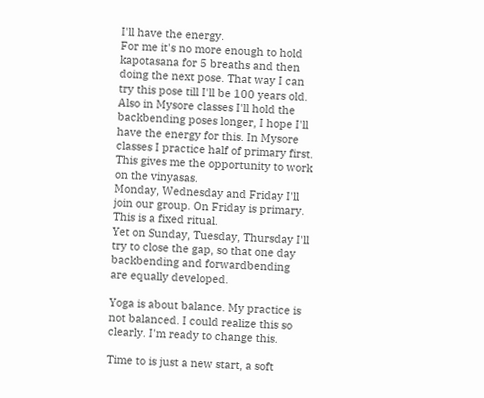I'll have the energy.
For me it's no more enough to hold kapotasana for 5 breaths and then doing the next pose. That way I can try this pose till I'll be 100 years old.
Also in Mysore classes I'll hold the backbending poses longer, I hope I'll have the energy for this. In Mysore classes I practice half of primary first. This gives me the opportunity to work on the vinyasas.
Monday, Wednesday and Friday I'll join our group. On Friday is primary. This is a fixed ritual.
Yet on Sunday, Tuesday, Thursday I'll try to close the gap, so that one day backbending and forwardbending are equally developed.

Yoga is about balance. My practice is not balanced. I could realize this so clearly. I'm ready to change this.

Time to is just a new start, a soft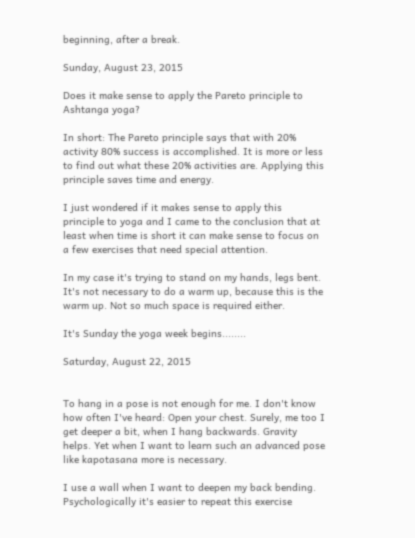beginning, after a break.

Sunday, August 23, 2015

Does it make sense to apply the Pareto principle to Ashtanga yoga?

In short: The Pareto principle says that with 20% activity 80% success is accomplished. It is more or less to find out what these 20% activities are. Applying this principle saves time and energy.

I just wondered if it makes sense to apply this principle to yoga and I came to the conclusion that at least when time is short it can make sense to focus on a few exercises that need special attention.

In my case it's trying to stand on my hands, legs bent. It's not necessary to do a warm up, because this is the warm up. Not so much space is required either.

It's Sunday the yoga week begins........

Saturday, August 22, 2015


To hang in a pose is not enough for me. I don't know how often I've heard: Open your chest. Surely, me too I get deeper a bit, when I hang backwards. Gravity helps. Yet when I want to learn such an advanced pose like kapotasana more is necessary.

I use a wall when I want to deepen my back bending. Psychologically it's easier to repeat this exercise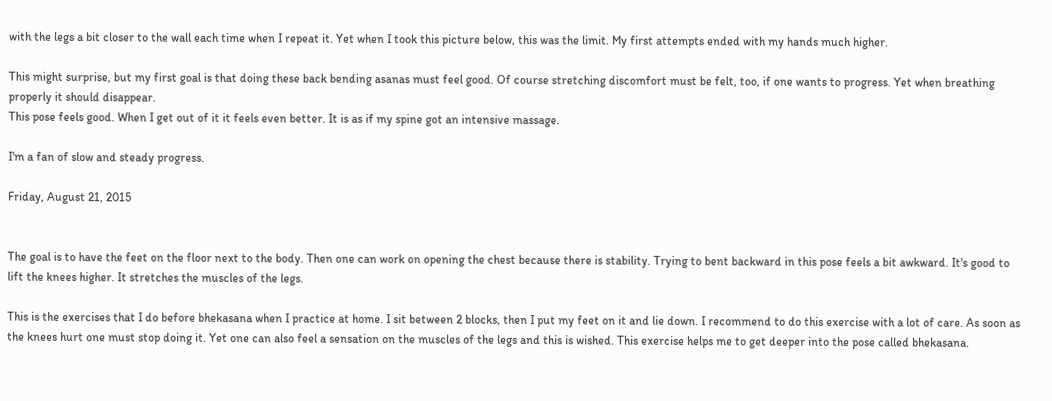with the legs a bit closer to the wall each time when I repeat it. Yet when I took this picture below, this was the limit. My first attempts ended with my hands much higher.

This might surprise, but my first goal is that doing these back bending asanas must feel good. Of course stretching discomfort must be felt, too, if one wants to progress. Yet when breathing properly it should disappear.
This pose feels good. When I get out of it it feels even better. It is as if my spine got an intensive massage.

I'm a fan of slow and steady progress.

Friday, August 21, 2015


The goal is to have the feet on the floor next to the body. Then one can work on opening the chest because there is stability. Trying to bent backward in this pose feels a bit awkward. It's good to lift the knees higher. It stretches the muscles of the legs.

This is the exercises that I do before bhekasana when I practice at home. I sit between 2 blocks, then I put my feet on it and lie down. I recommend to do this exercise with a lot of care. As soon as the knees hurt one must stop doing it. Yet one can also feel a sensation on the muscles of the legs and this is wished. This exercise helps me to get deeper into the pose called bhekasana.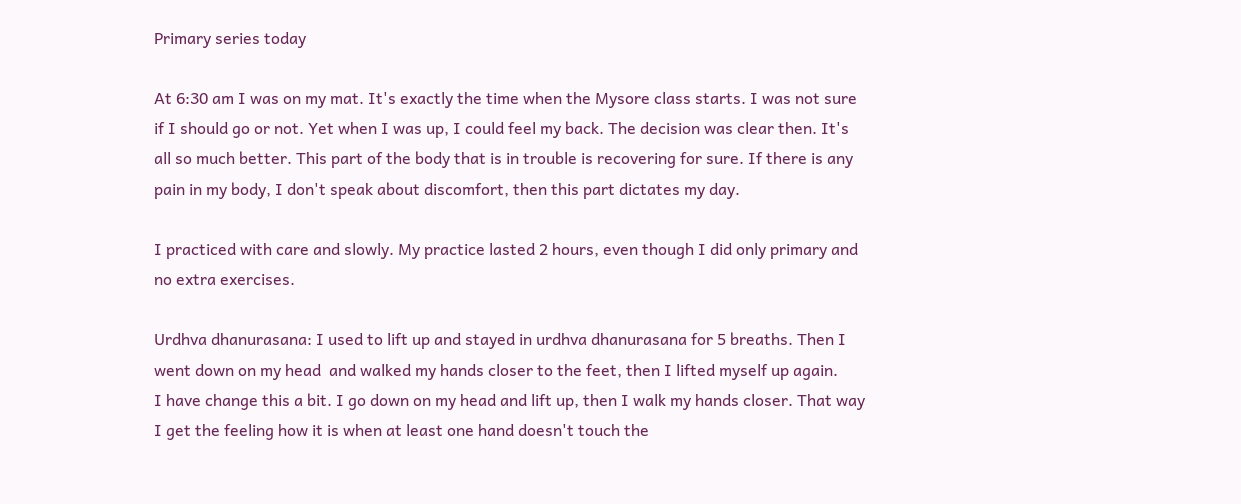Primary series today

At 6:30 am I was on my mat. It's exactly the time when the Mysore class starts. I was not sure if I should go or not. Yet when I was up, I could feel my back. The decision was clear then. It's all so much better. This part of the body that is in trouble is recovering for sure. If there is any pain in my body, I don't speak about discomfort, then this part dictates my day.

I practiced with care and slowly. My practice lasted 2 hours, even though I did only primary and no extra exercises.

Urdhva dhanurasana: I used to lift up and stayed in urdhva dhanurasana for 5 breaths. Then I went down on my head  and walked my hands closer to the feet, then I lifted myself up again.
I have change this a bit. I go down on my head and lift up, then I walk my hands closer. That way I get the feeling how it is when at least one hand doesn't touch the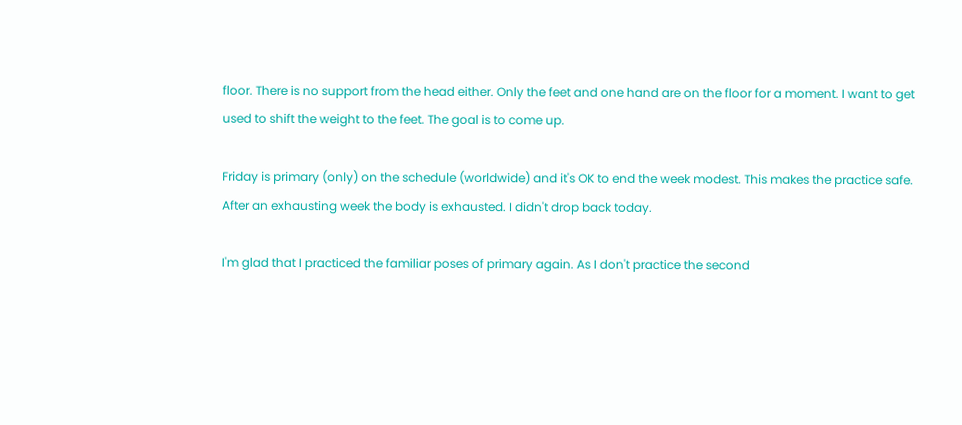floor. There is no support from the head either. Only the feet and one hand are on the floor for a moment. I want to get used to shift the weight to the feet. The goal is to come up.

Friday is primary (only) on the schedule (worldwide) and it's OK to end the week modest. This makes the practice safe. After an exhausting week the body is exhausted. I didn't drop back today.

I'm glad that I practiced the familiar poses of primary again. As I don't practice the second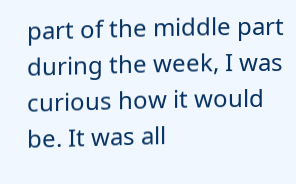part of the middle part during the week, I was curious how it would be. It was all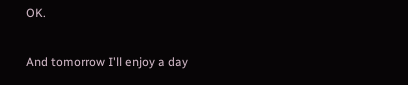OK.

And tomorrow I'll enjoy a day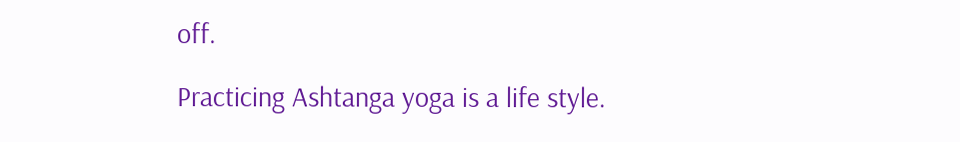off.

Practicing Ashtanga yoga is a life style.